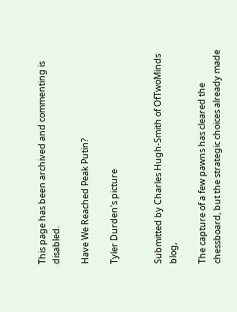This page has been archived and commenting is disabled.

Have We Reached Peak Putin?

Tyler Durden's picture


Submitted by Charles Hugh-Smith of OfTwoMinds blog,

The capture of a few pawns has cleared the chessboard, but the strategic choices already made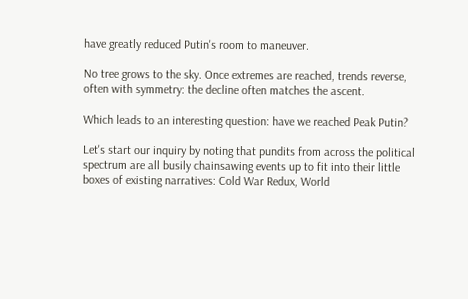have greatly reduced Putin's room to maneuver.

No tree grows to the sky. Once extremes are reached, trends reverse, often with symmetry: the decline often matches the ascent.

Which leads to an interesting question: have we reached Peak Putin?

Let's start our inquiry by noting that pundits from across the political spectrum are all busily chainsawing events up to fit into their little boxes of existing narratives: Cold War Redux, World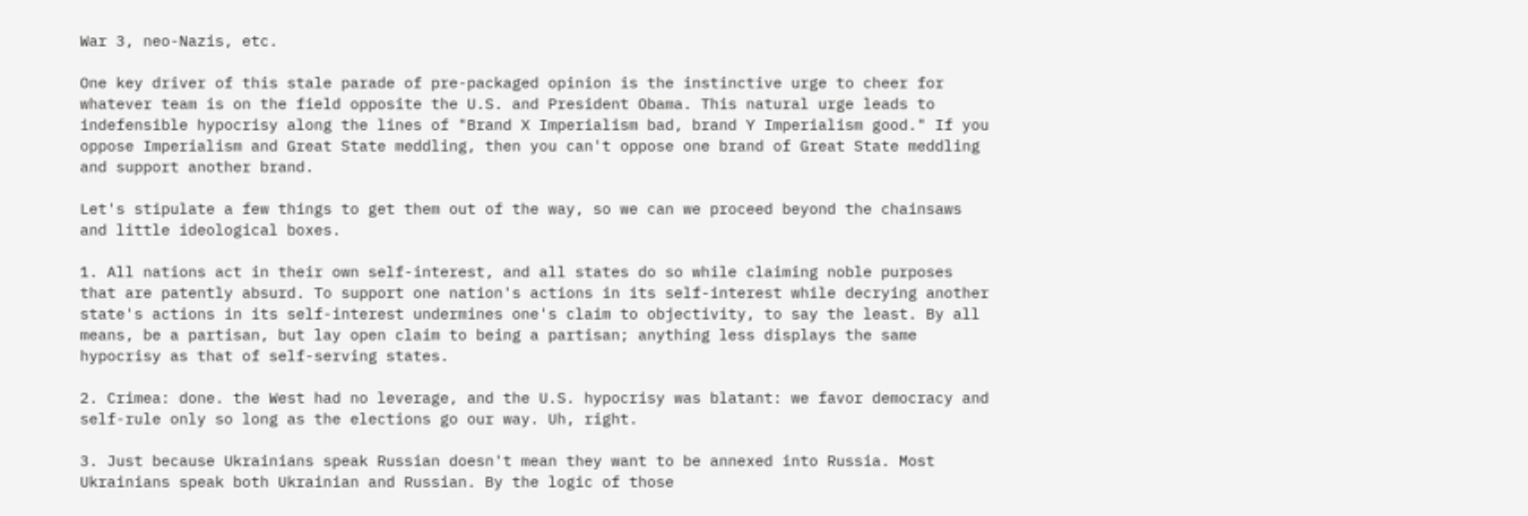War 3, neo-Nazis, etc.

One key driver of this stale parade of pre-packaged opinion is the instinctive urge to cheer for whatever team is on the field opposite the U.S. and President Obama. This natural urge leads to indefensible hypocrisy along the lines of "Brand X Imperialism bad, brand Y Imperialism good." If you oppose Imperialism and Great State meddling, then you can't oppose one brand of Great State meddling and support another brand.

Let's stipulate a few things to get them out of the way, so we can we proceed beyond the chainsaws and little ideological boxes.

1. All nations act in their own self-interest, and all states do so while claiming noble purposes that are patently absurd. To support one nation's actions in its self-interest while decrying another state's actions in its self-interest undermines one's claim to objectivity, to say the least. By all means, be a partisan, but lay open claim to being a partisan; anything less displays the same hypocrisy as that of self-serving states.

2. Crimea: done. the West had no leverage, and the U.S. hypocrisy was blatant: we favor democracy and self-rule only so long as the elections go our way. Uh, right.

3. Just because Ukrainians speak Russian doesn't mean they want to be annexed into Russia. Most Ukrainians speak both Ukrainian and Russian. By the logic of those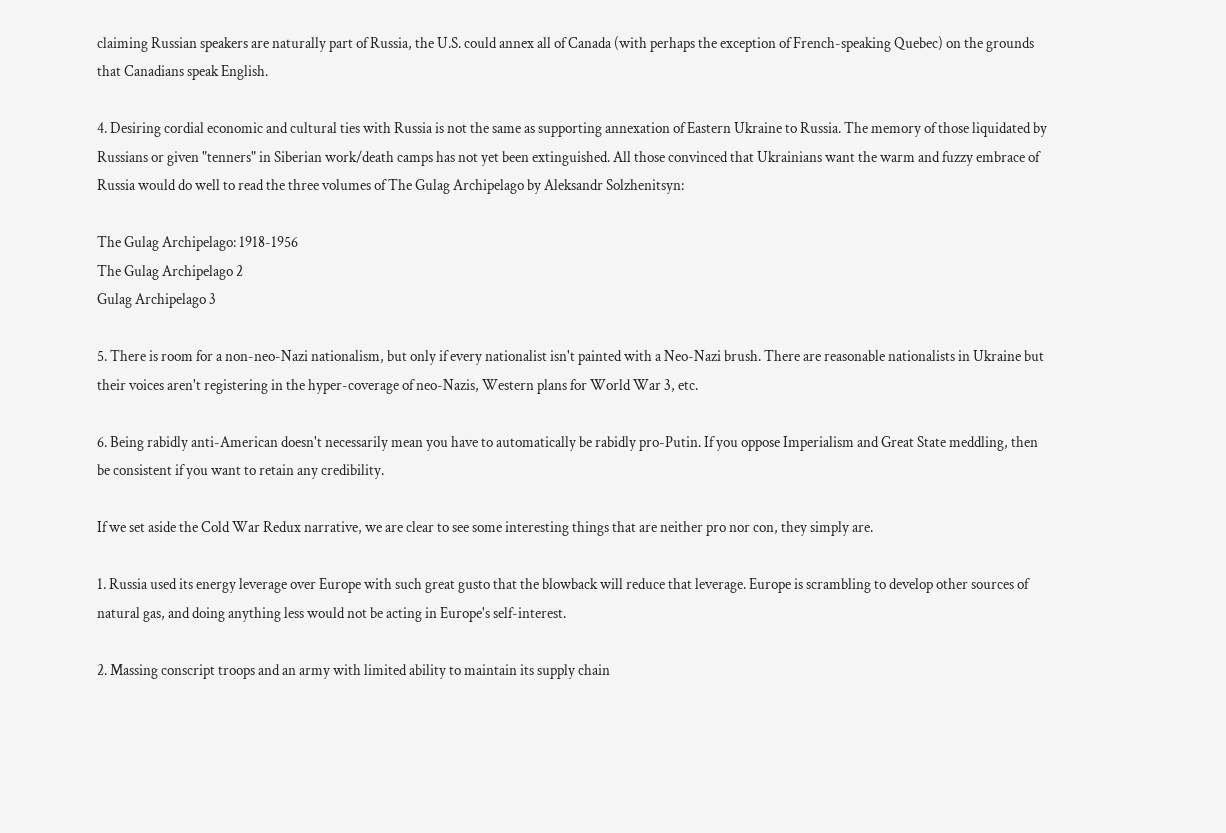claiming Russian speakers are naturally part of Russia, the U.S. could annex all of Canada (with perhaps the exception of French-speaking Quebec) on the grounds that Canadians speak English.

4. Desiring cordial economic and cultural ties with Russia is not the same as supporting annexation of Eastern Ukraine to Russia. The memory of those liquidated by Russians or given "tenners" in Siberian work/death camps has not yet been extinguished. All those convinced that Ukrainians want the warm and fuzzy embrace of Russia would do well to read the three volumes of The Gulag Archipelago by Aleksandr Solzhenitsyn:

The Gulag Archipelago: 1918-1956
The Gulag Archipelago 2
Gulag Archipelago 3

5. There is room for a non-neo-Nazi nationalism, but only if every nationalist isn't painted with a Neo-Nazi brush. There are reasonable nationalists in Ukraine but their voices aren't registering in the hyper-coverage of neo-Nazis, Western plans for World War 3, etc.

6. Being rabidly anti-American doesn't necessarily mean you have to automatically be rabidly pro-Putin. If you oppose Imperialism and Great State meddling, then be consistent if you want to retain any credibility.

If we set aside the Cold War Redux narrative, we are clear to see some interesting things that are neither pro nor con, they simply are.

1. Russia used its energy leverage over Europe with such great gusto that the blowback will reduce that leverage. Europe is scrambling to develop other sources of natural gas, and doing anything less would not be acting in Europe's self-interest.

2. Massing conscript troops and an army with limited ability to maintain its supply chain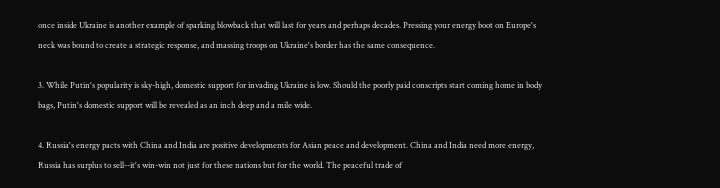once inside Ukraine is another example of sparking blowback that will last for years and perhaps decades. Pressing your energy boot on Europe's neck was bound to create a strategic response, and massing troops on Ukraine's border has the same consequence.

3. While Putin's popularity is sky-high, domestic support for invading Ukraine is low. Should the poorly paid conscripts start coming home in body bags, Putin's domestic support will be revealed as an inch deep and a mile wide.

4. Russia's energy pacts with China and India are positive developments for Asian peace and development. China and India need more energy, Russia has surplus to sell--it's win-win not just for these nations but for the world. The peaceful trade of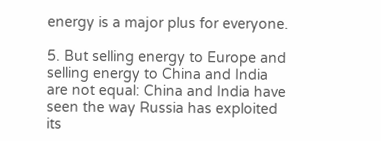energy is a major plus for everyone.

5. But selling energy to Europe and selling energy to China and India are not equal: China and India have seen the way Russia has exploited its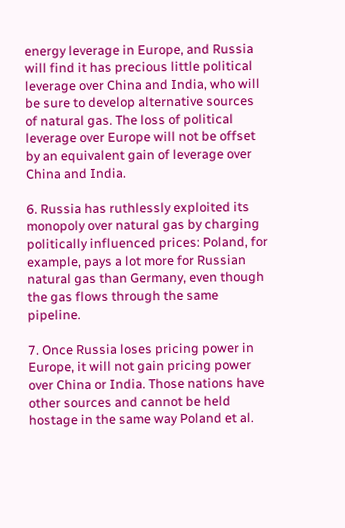energy leverage in Europe, and Russia will find it has precious little political leverage over China and India, who will be sure to develop alternative sources of natural gas. The loss of political leverage over Europe will not be offset by an equivalent gain of leverage over China and India.

6. Russia has ruthlessly exploited its monopoly over natural gas by charging politically influenced prices: Poland, for example, pays a lot more for Russian natural gas than Germany, even though the gas flows through the same pipeline.

7. Once Russia loses pricing power in Europe, it will not gain pricing power over China or India. Those nations have other sources and cannot be held hostage in the same way Poland et al.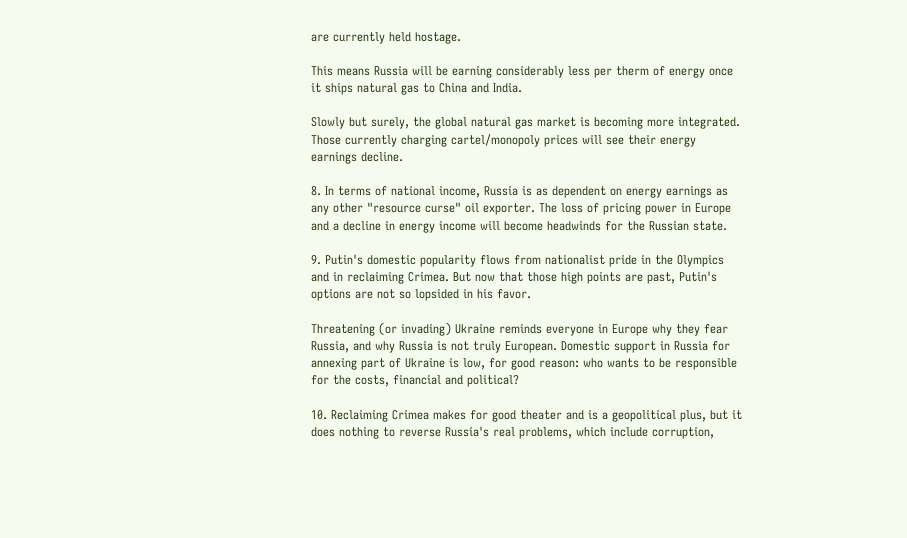are currently held hostage.

This means Russia will be earning considerably less per therm of energy once it ships natural gas to China and India.

Slowly but surely, the global natural gas market is becoming more integrated. Those currently charging cartel/monopoly prices will see their energy earnings decline.

8. In terms of national income, Russia is as dependent on energy earnings as any other "resource curse" oil exporter. The loss of pricing power in Europe and a decline in energy income will become headwinds for the Russian state.

9. Putin's domestic popularity flows from nationalist pride in the Olympics and in reclaiming Crimea. But now that those high points are past, Putin's options are not so lopsided in his favor.

Threatening (or invading) Ukraine reminds everyone in Europe why they fear Russia, and why Russia is not truly European. Domestic support in Russia for annexing part of Ukraine is low, for good reason: who wants to be responsible for the costs, financial and political?

10. Reclaiming Crimea makes for good theater and is a geopolitical plus, but it does nothing to reverse Russia's real problems, which include corruption,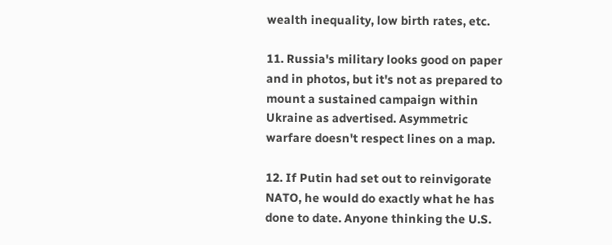wealth inequality, low birth rates, etc.

11. Russia's military looks good on paper and in photos, but it's not as prepared to mount a sustained campaign within Ukraine as advertised. Asymmetric warfare doesn't respect lines on a map.

12. If Putin had set out to reinvigorate NATO, he would do exactly what he has done to date. Anyone thinking the U.S.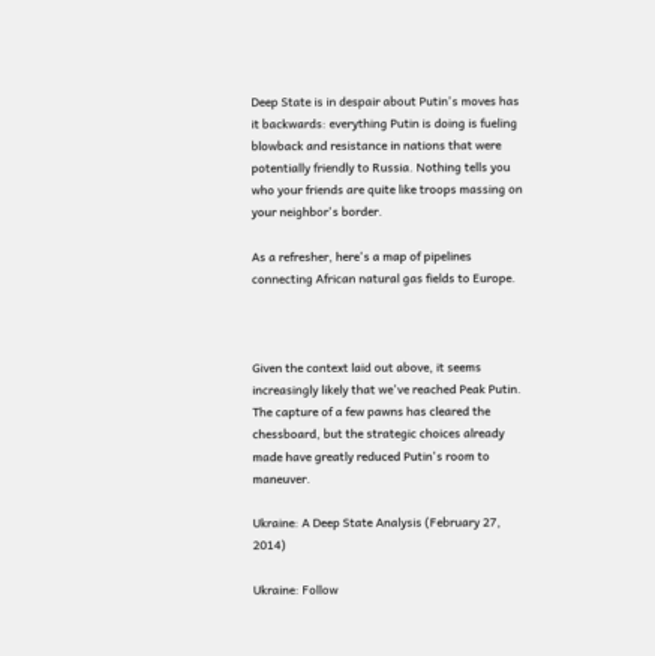Deep State is in despair about Putin's moves has it backwards: everything Putin is doing is fueling blowback and resistance in nations that were potentially friendly to Russia. Nothing tells you who your friends are quite like troops massing on your neighbor's border.

As a refresher, here's a map of pipelines connecting African natural gas fields to Europe.



Given the context laid out above, it seems increasingly likely that we've reached Peak Putin. The capture of a few pawns has cleared the chessboard, but the strategic choices already made have greatly reduced Putin's room to maneuver.

Ukraine: A Deep State Analysis (February 27, 2014)

Ukraine: Follow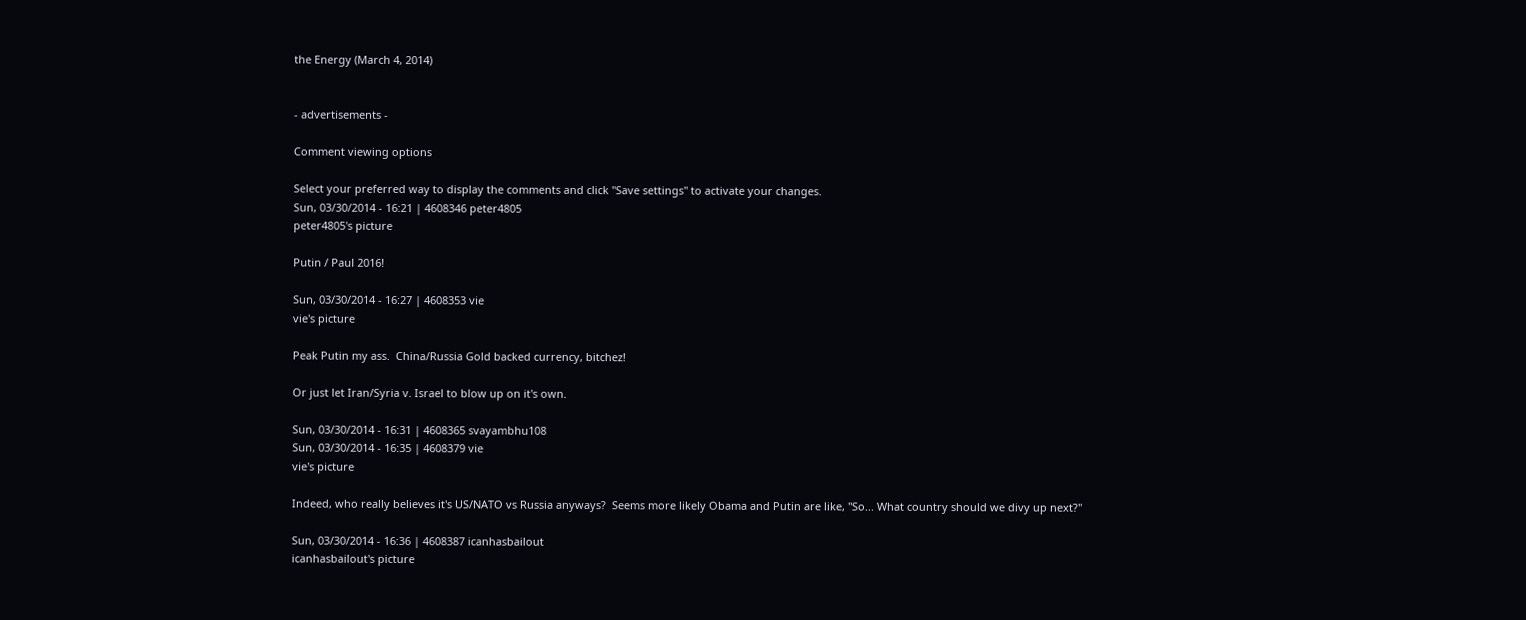the Energy (March 4, 2014)


- advertisements -

Comment viewing options

Select your preferred way to display the comments and click "Save settings" to activate your changes.
Sun, 03/30/2014 - 16:21 | 4608346 peter4805
peter4805's picture

Putin / Paul 2016!

Sun, 03/30/2014 - 16:27 | 4608353 vie
vie's picture

Peak Putin my ass.  China/Russia Gold backed currency, bitchez!

Or just let Iran/Syria v. Israel to blow up on it's own.

Sun, 03/30/2014 - 16:31 | 4608365 svayambhu108
Sun, 03/30/2014 - 16:35 | 4608379 vie
vie's picture

Indeed, who really believes it's US/NATO vs Russia anyways?  Seems more likely Obama and Putin are like, "So... What country should we divy up next?"

Sun, 03/30/2014 - 16:36 | 4608387 icanhasbailout
icanhasbailout's picture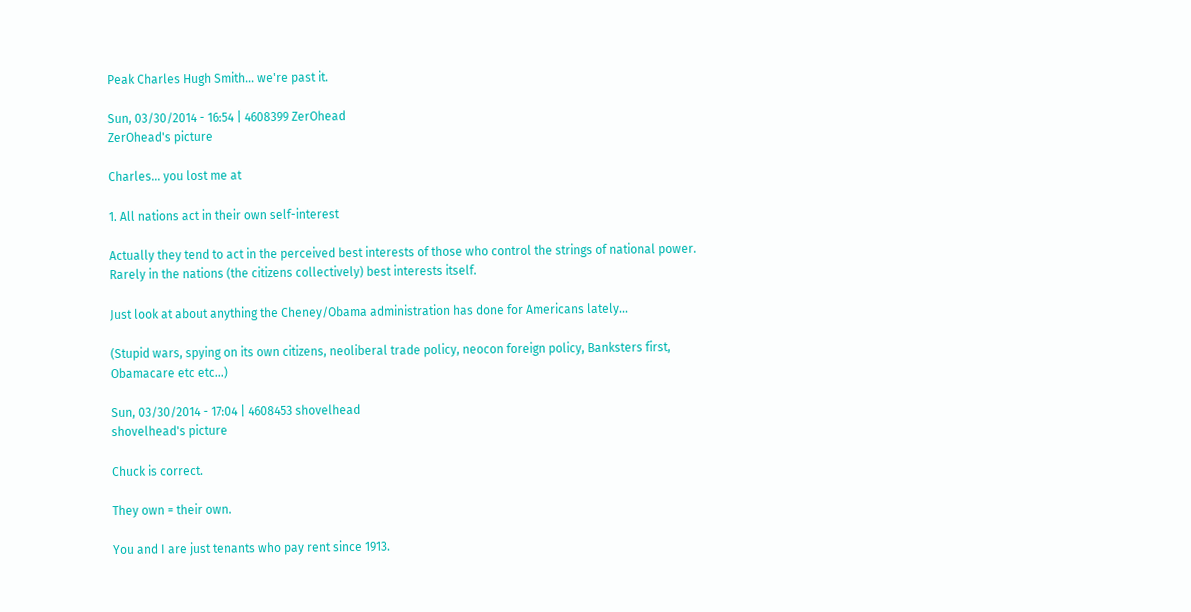Peak Charles Hugh Smith... we're past it.

Sun, 03/30/2014 - 16:54 | 4608399 ZerOhead
ZerOhead's picture

Charles... you lost me at

1. All nations act in their own self-interest

Actually they tend to act in the perceived best interests of those who control the strings of national power. Rarely in the nations (the citizens collectively) best interests itself.

Just look at about anything the Cheney/Obama administration has done for Americans lately...

(Stupid wars, spying on its own citizens, neoliberal trade policy, neocon foreign policy, Banksters first, Obamacare etc etc...)

Sun, 03/30/2014 - 17:04 | 4608453 shovelhead
shovelhead's picture

Chuck is correct.

They own = their own.

You and I are just tenants who pay rent since 1913.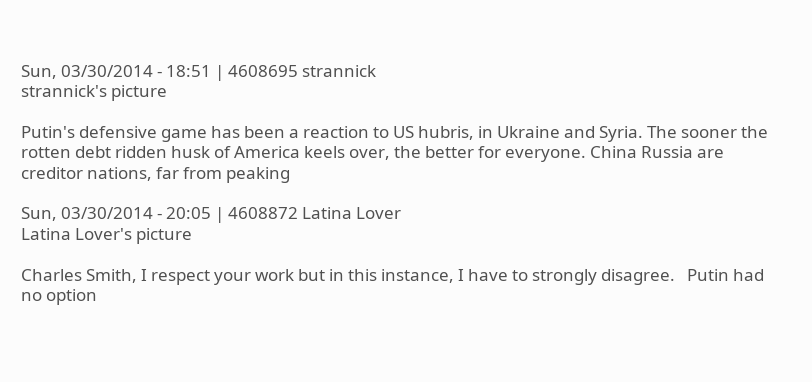Sun, 03/30/2014 - 18:51 | 4608695 strannick
strannick's picture

Putin's defensive game has been a reaction to US hubris, in Ukraine and Syria. The sooner the rotten debt ridden husk of America keels over, the better for everyone. China Russia are creditor nations, far from peaking

Sun, 03/30/2014 - 20:05 | 4608872 Latina Lover
Latina Lover's picture

Charles Smith, I respect your work but in this instance, I have to strongly disagree.   Putin had no option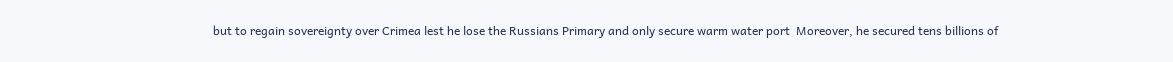but to regain sovereignty over Crimea lest he lose the Russians Primary and only secure warm water port  Moreover, he secured tens billions of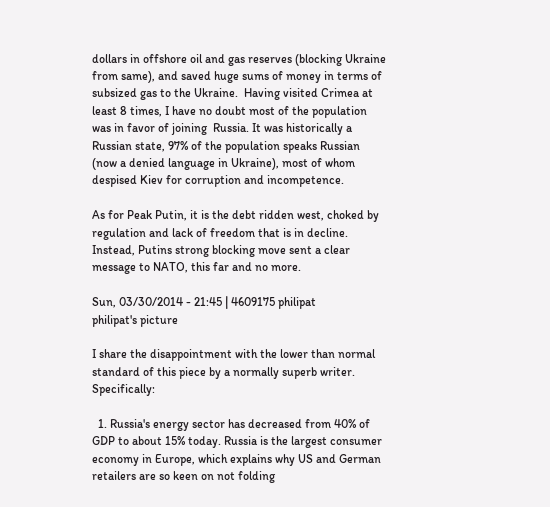dollars in offshore oil and gas reserves (blocking Ukraine from same), and saved huge sums of money in terms of subsized gas to the Ukraine.  Having visited Crimea at least 8 times, I have no doubt most of the population was in favor of joining  Russia. It was historically a Russian state, 97% of the population speaks Russian (now a denied language in Ukraine), most of whom despised Kiev for corruption and incompetence.

As for Peak Putin, it is the debt ridden west, choked by regulation and lack of freedom that is in decline.  Instead, Putins strong blocking move sent a clear message to NATO, this far and no more.

Sun, 03/30/2014 - 21:45 | 4609175 philipat
philipat's picture

I share the disappointment with the lower than normal standard of this piece by a normally superb writer. Specifically:

  1. Russia's energy sector has decreased from 40% of GDP to about 15% today. Russia is the largest consumer economy in Europe, which explains why US and German retailers are so keen on not folding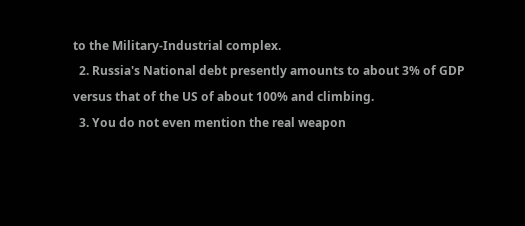to the Military-Industrial complex.
  2. Russia's National debt presently amounts to about 3% of GDP versus that of the US of about 100% and climbing.
  3. You do not even mention the real weapon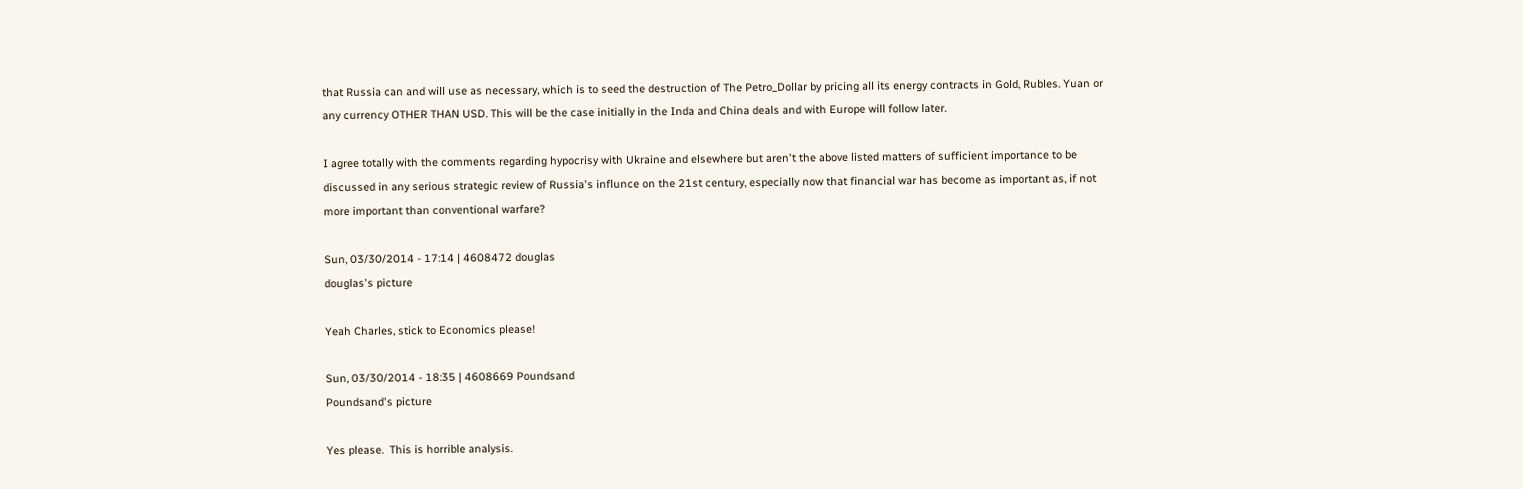that Russia can and will use as necessary, which is to seed the destruction of The Petro_Dollar by pricing all its energy contracts in Gold, Rubles. Yuan or any currency OTHER THAN USD. This will be the case initially in the Inda and China deals and with Europe will follow later.

I agree totally with the comments regarding hypocrisy with Ukraine and elsewhere but aren't the above listed matters of sufficient importance to be discussed in any serious strategic review of Russia's influnce on the 21st century, especially now that financial war has become as important as, if not more important than conventional warfare?

Sun, 03/30/2014 - 17:14 | 4608472 douglas
douglas's picture

Yeah Charles, stick to Economics please!

Sun, 03/30/2014 - 18:35 | 4608669 Poundsand
Poundsand's picture

Yes please.  This is horrible analysis.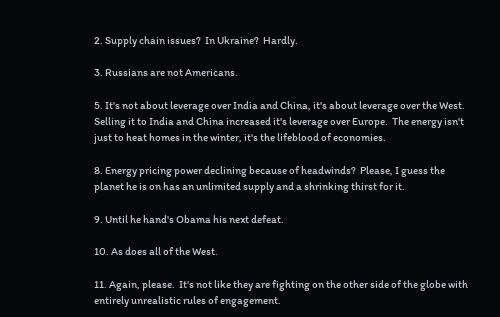2. Supply chain issues?  In Ukraine?  Hardly.

3. Russians are not Americans.

5. It's not about leverage over India and China, it's about leverage over the West.  Selling it to India and China increased it's leverage over Europe.  The energy isn't just to heat homes in the winter, it's the lifeblood of economies.

8. Energy pricing power declining because of headwinds?  Please, I guess the planet he is on has an unlimited supply and a shrinking thirst for it.

9. Until he hand's Obama his next defeat.

10. As does all of the West.

11. Again, please.  It's not like they are fighting on the other side of the globe with entirely unrealistic rules of engagement.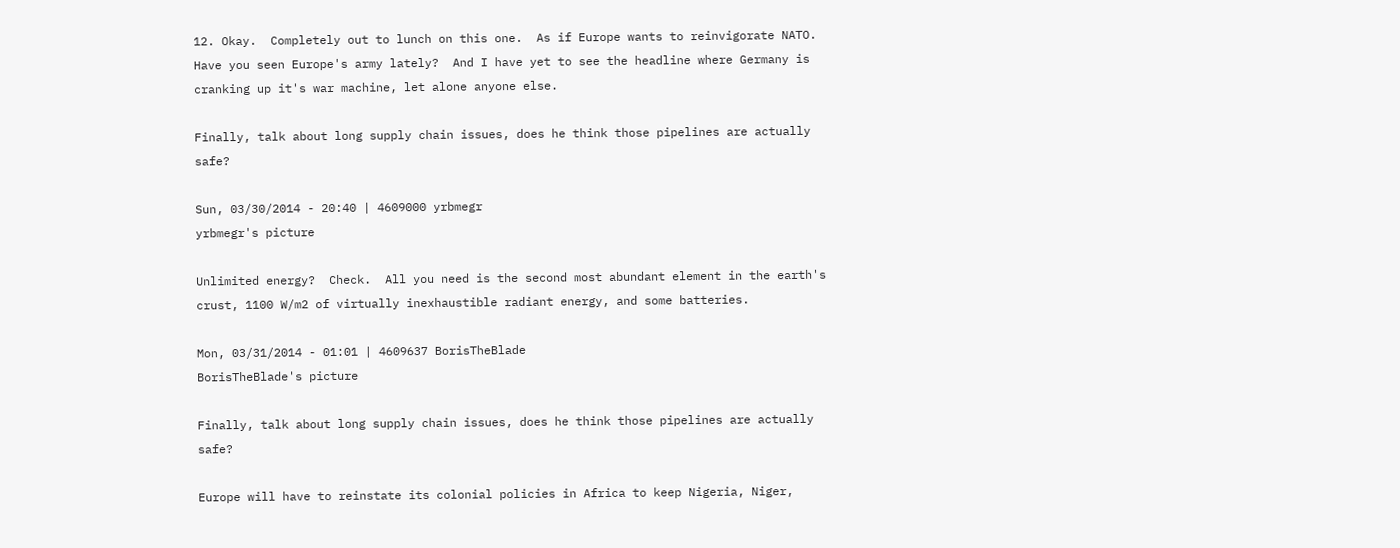12. Okay.  Completely out to lunch on this one.  As if Europe wants to reinvigorate NATO.  Have you seen Europe's army lately?  And I have yet to see the headline where Germany is cranking up it's war machine, let alone anyone else.

Finally, talk about long supply chain issues, does he think those pipelines are actually safe?

Sun, 03/30/2014 - 20:40 | 4609000 yrbmegr
yrbmegr's picture

Unlimited energy?  Check.  All you need is the second most abundant element in the earth's crust, 1100 W/m2 of virtually inexhaustible radiant energy, and some batteries.

Mon, 03/31/2014 - 01:01 | 4609637 BorisTheBlade
BorisTheBlade's picture

Finally, talk about long supply chain issues, does he think those pipelines are actually safe?

Europe will have to reinstate its colonial policies in Africa to keep Nigeria, Niger,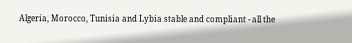Algeria, Morocco, Tunisia and Lybia stable and compliant - all the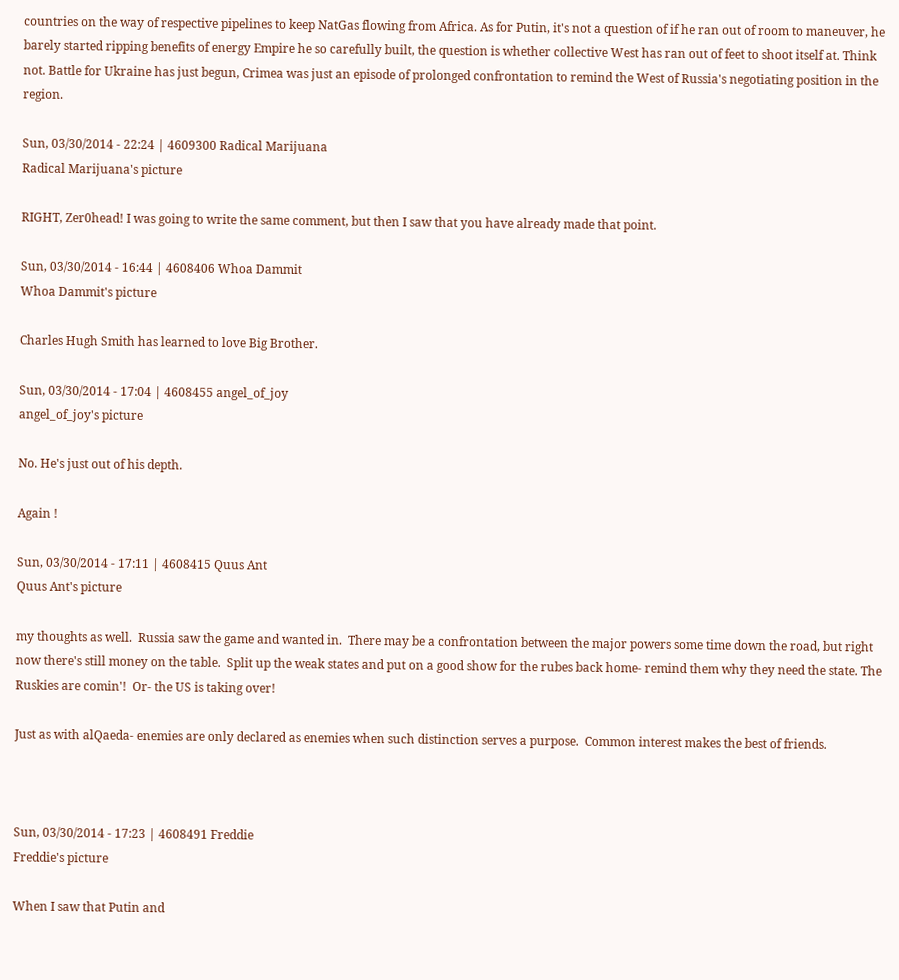countries on the way of respective pipelines to keep NatGas flowing from Africa. As for Putin, it's not a question of if he ran out of room to maneuver, he barely started ripping benefits of energy Empire he so carefully built, the question is whether collective West has ran out of feet to shoot itself at. Think not. Battle for Ukraine has just begun, Crimea was just an episode of prolonged confrontation to remind the West of Russia's negotiating position in the region.

Sun, 03/30/2014 - 22:24 | 4609300 Radical Marijuana
Radical Marijuana's picture

RIGHT, Zer0head! I was going to write the same comment, but then I saw that you have already made that point.

Sun, 03/30/2014 - 16:44 | 4608406 Whoa Dammit
Whoa Dammit's picture

Charles Hugh Smith has learned to love Big Brother.

Sun, 03/30/2014 - 17:04 | 4608455 angel_of_joy
angel_of_joy's picture

No. He's just out of his depth.

Again !

Sun, 03/30/2014 - 17:11 | 4608415 Quus Ant
Quus Ant's picture

my thoughts as well.  Russia saw the game and wanted in.  There may be a confrontation between the major powers some time down the road, but right now there's still money on the table.  Split up the weak states and put on a good show for the rubes back home- remind them why they need the state. The Ruskies are comin'!  Or- the US is taking over!

Just as with alQaeda- enemies are only declared as enemies when such distinction serves a purpose.  Common interest makes the best of friends.



Sun, 03/30/2014 - 17:23 | 4608491 Freddie
Freddie's picture

When I saw that Putin and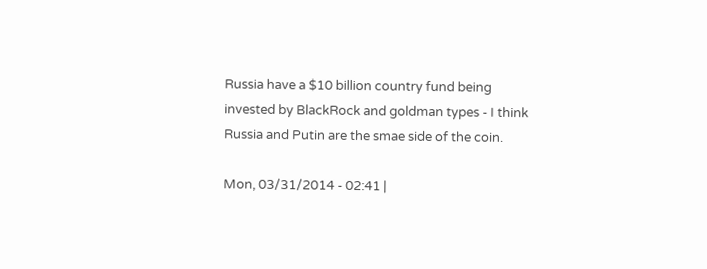Russia have a $10 billion country fund being invested by BlackRock and goldman types - I think Russia and Putin are the smae side of the coin.

Mon, 03/31/2014 - 02:41 |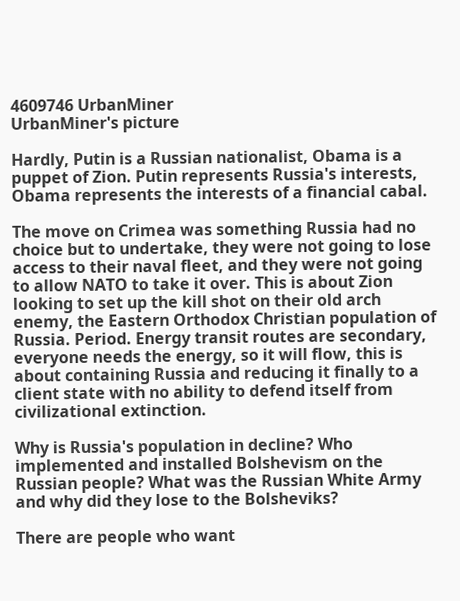4609746 UrbanMiner
UrbanMiner's picture

Hardly, Putin is a Russian nationalist, Obama is a puppet of Zion. Putin represents Russia's interests, Obama represents the interests of a financial cabal.

The move on Crimea was something Russia had no choice but to undertake, they were not going to lose access to their naval fleet, and they were not going to allow NATO to take it over. This is about Zion looking to set up the kill shot on their old arch enemy, the Eastern Orthodox Christian population of Russia. Period. Energy transit routes are secondary, everyone needs the energy, so it will flow, this is about containing Russia and reducing it finally to a client state with no ability to defend itself from civilizational extinction.

Why is Russia's population in decline? Who implemented and installed Bolshevism on the Russian people? What was the Russian White Army and why did they lose to the Bolsheviks?

There are people who want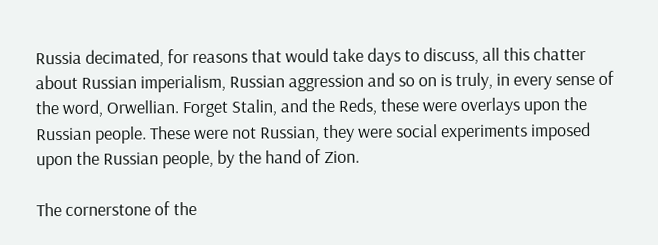Russia decimated, for reasons that would take days to discuss, all this chatter about Russian imperialism, Russian aggression and so on is truly, in every sense of the word, Orwellian. Forget Stalin, and the Reds, these were overlays upon the Russian people. These were not Russian, they were social experiments imposed upon the Russian people, by the hand of Zion.

The cornerstone of the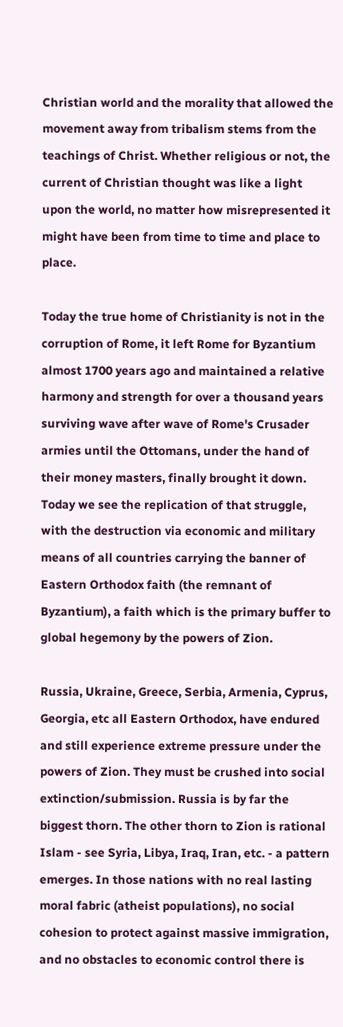Christian world and the morality that allowed the movement away from tribalism stems from the teachings of Christ. Whether religious or not, the current of Christian thought was like a light upon the world, no matter how misrepresented it might have been from time to time and place to place.

Today the true home of Christianity is not in the corruption of Rome, it left Rome for Byzantium almost 1700 years ago and maintained a relative harmony and strength for over a thousand years surviving wave after wave of Rome's Crusader armies until the Ottomans, under the hand of their money masters, finally brought it down. Today we see the replication of that struggle, with the destruction via economic and military means of all countries carrying the banner of Eastern Orthodox faith (the remnant of Byzantium), a faith which is the primary buffer to global hegemony by the powers of Zion.

Russia, Ukraine, Greece, Serbia, Armenia, Cyprus, Georgia, etc all Eastern Orthodox, have endured and still experience extreme pressure under the powers of Zion. They must be crushed into social extinction/submission. Russia is by far the biggest thorn. The other thorn to Zion is rational Islam - see Syria, Libya, Iraq, Iran, etc. - a pattern emerges. In those nations with no real lasting moral fabric (atheist populations), no social cohesion to protect against massive immigration, and no obstacles to economic control there is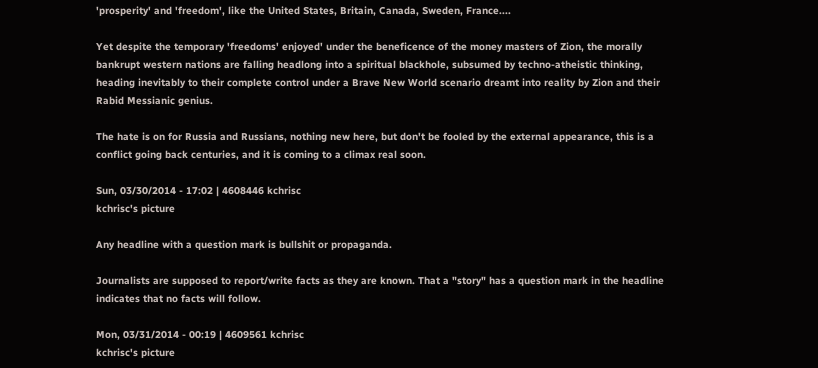'prosperity' and 'freedom', like the United States, Britain, Canada, Sweden, France....

Yet despite the temporary 'freedoms' enjoyed' under the beneficence of the money masters of Zion, the morally bankrupt western nations are falling headlong into a spiritual blackhole, subsumed by techno-atheistic thinking, heading inevitably to their complete control under a Brave New World scenario dreamt into reality by Zion and their Rabid Messianic genius.

The hate is on for Russia and Russians, nothing new here, but don't be fooled by the external appearance, this is a conflict going back centuries, and it is coming to a climax real soon.

Sun, 03/30/2014 - 17:02 | 4608446 kchrisc
kchrisc's picture

Any headline with a question mark is bullshit or propaganda.

Journalists are supposed to report/write facts as they are known. That a "story" has a question mark in the headline indicates that no facts will follow.

Mon, 03/31/2014 - 00:19 | 4609561 kchrisc
kchrisc's picture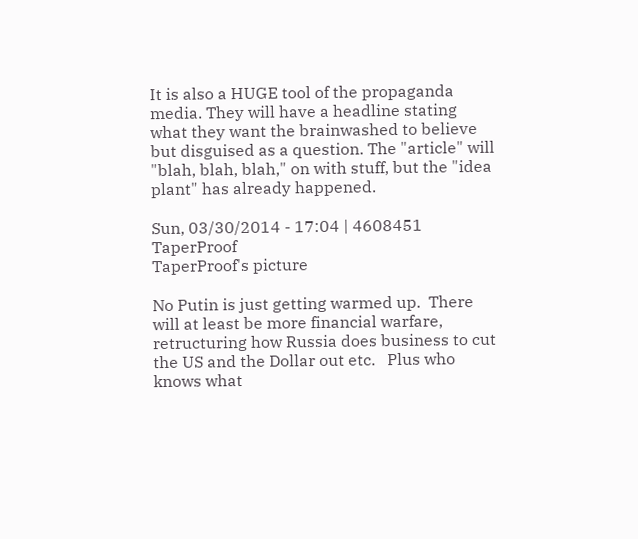It is also a HUGE tool of the propaganda media. They will have a headline stating what they want the brainwashed to believe but disguised as a question. The "article" will "blah, blah, blah," on with stuff, but the "idea plant" has already happened.

Sun, 03/30/2014 - 17:04 | 4608451 TaperProof
TaperProof's picture

No Putin is just getting warmed up.  There will at least be more financial warfare, retructuring how Russia does business to cut the US and the Dollar out etc.   Plus who knows what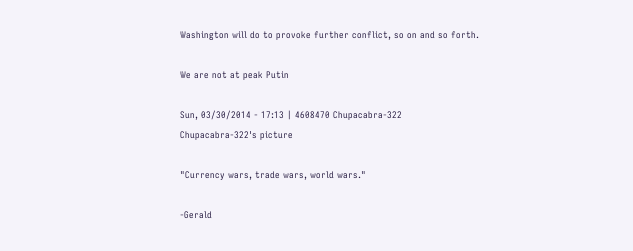Washington will do to provoke further conflict, so on and so forth.

We are not at peak Putin

Sun, 03/30/2014 - 17:13 | 4608470 Chupacabra-322
Chupacabra-322's picture

"Currency wars, trade wars, world wars."

-Gerald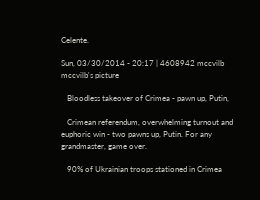Celente.

Sun, 03/30/2014 - 20:17 | 4608942 mccvilb
mccvilb's picture

   Bloodless takeover of Crimea - pawn up, Putin,

   Crimean referendum, overwhelming turnout and euphoric win - two pawns up, Putin. For any grandmaster, game over.

   90% of Ukrainian troops stationed in Crimea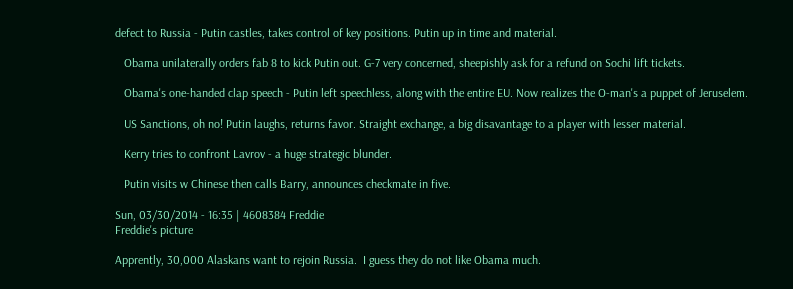defect to Russia - Putin castles, takes control of key positions. Putin up in time and material.

   Obama unilaterally orders fab 8 to kick Putin out. G-7 very concerned, sheepishly ask for a refund on Sochi lift tickets.

   Obama's one-handed clap speech - Putin left speechless, along with the entire EU. Now realizes the O-man's a puppet of Jeruselem.

   US Sanctions, oh no! Putin laughs, returns favor. Straight exchange, a big disavantage to a player with lesser material.

   Kerry tries to confront Lavrov - a huge strategic blunder.

   Putin visits w Chinese then calls Barry, announces checkmate in five.

Sun, 03/30/2014 - 16:35 | 4608384 Freddie
Freddie's picture

Apprently, 30,000 Alaskans want to rejoin Russia.  I guess they do not like Obama much.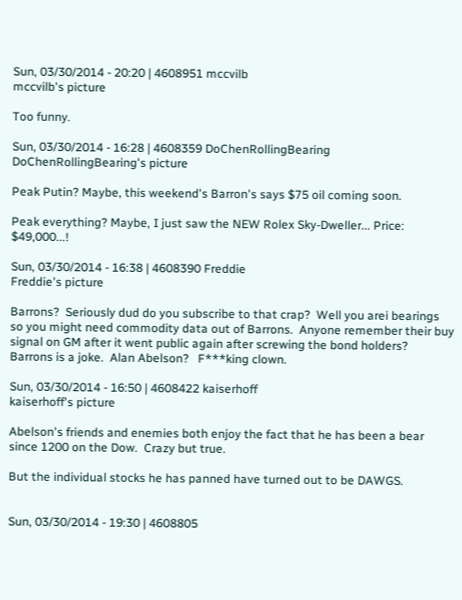Sun, 03/30/2014 - 20:20 | 4608951 mccvilb
mccvilb's picture

Too funny.

Sun, 03/30/2014 - 16:28 | 4608359 DoChenRollingBearing
DoChenRollingBearing's picture

Peak Putin? Maybe, this weekend's Barron's says $75 oil coming soon.

Peak everything? Maybe, I just saw the NEW Rolex Sky-Dweller... Price: $49,000...!

Sun, 03/30/2014 - 16:38 | 4608390 Freddie
Freddie's picture

Barrons?  Seriously dud do you subscribe to that crap?  Well you arei bearings so you might need commodity data out of Barrons.  Anyone remember their buy signal on GM after it went public again after screwing the bond holders?  Barrons is a joke.  Alan Abelson?   F***king clown.

Sun, 03/30/2014 - 16:50 | 4608422 kaiserhoff
kaiserhoff's picture

Abelson's friends and enemies both enjoy the fact that he has been a bear since 1200 on the Dow.  Crazy but true.

But the individual stocks he has panned have turned out to be DAWGS.


Sun, 03/30/2014 - 19:30 | 4608805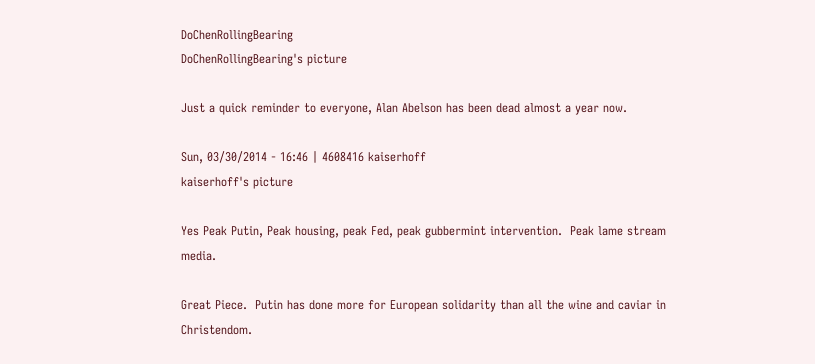DoChenRollingBearing
DoChenRollingBearing's picture

Just a quick reminder to everyone, Alan Abelson has been dead almost a year now.

Sun, 03/30/2014 - 16:46 | 4608416 kaiserhoff
kaiserhoff's picture

Yes Peak Putin, Peak housing, peak Fed, peak gubbermint intervention.  Peak lame stream media.

Great Piece.  Putin has done more for European solidarity than all the wine and caviar in Christendom.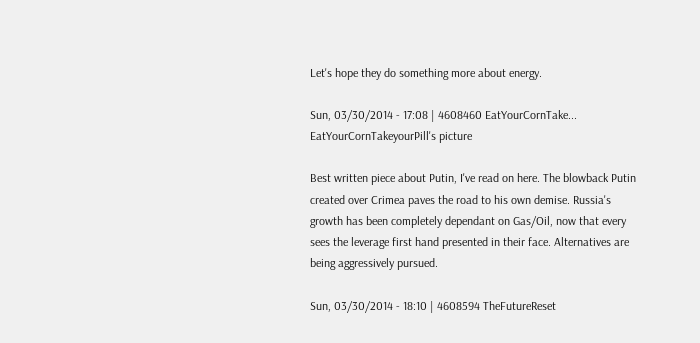Let's hope they do something more about energy.

Sun, 03/30/2014 - 17:08 | 4608460 EatYourCornTake...
EatYourCornTakeyourPill's picture

Best written piece about Putin, I've read on here. The blowback Putin created over Crimea paves the road to his own demise. Russia's growth has been completely dependant on Gas/Oil, now that every sees the leverage first hand presented in their face. Alternatives are being aggressively pursued.

Sun, 03/30/2014 - 18:10 | 4608594 TheFutureReset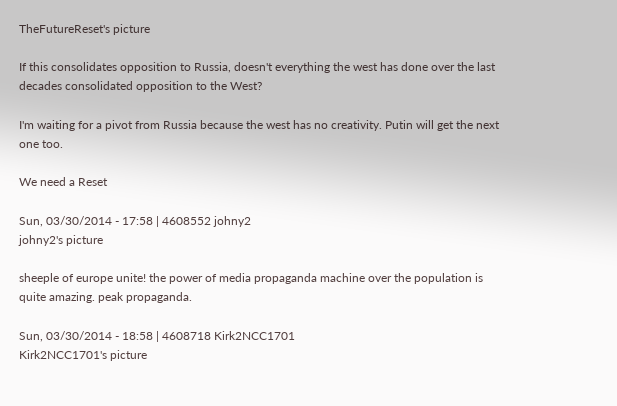TheFutureReset's picture

If this consolidates opposition to Russia, doesn't everything the west has done over the last decades consolidated opposition to the West?

I'm waiting for a pivot from Russia because the west has no creativity. Putin will get the next one too.

We need a Reset

Sun, 03/30/2014 - 17:58 | 4608552 johny2
johny2's picture

sheeple of europe unite! the power of media propaganda machine over the population is quite amazing. peak propaganda.

Sun, 03/30/2014 - 18:58 | 4608718 Kirk2NCC1701
Kirk2NCC1701's picture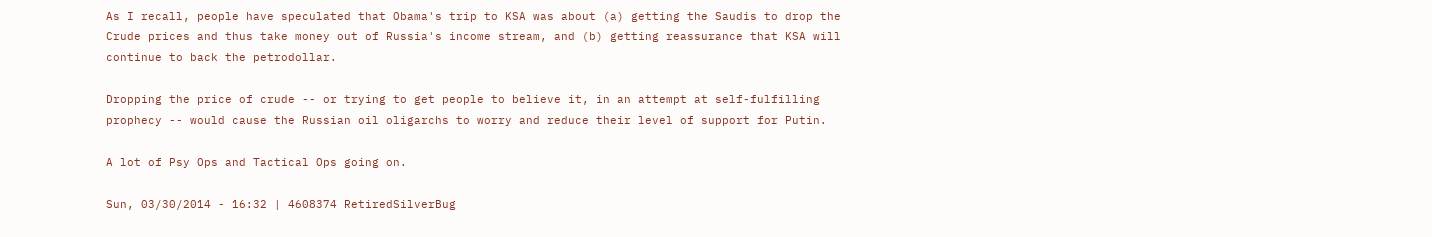As I recall, people have speculated that Obama's trip to KSA was about (a) getting the Saudis to drop the Crude prices and thus take money out of Russia's income stream, and (b) getting reassurance that KSA will continue to back the petrodollar.

Dropping the price of crude -- or trying to get people to believe it, in an attempt at self-fulfilling prophecy -- would cause the Russian oil oligarchs to worry and reduce their level of support for Putin.

A lot of Psy Ops and Tactical Ops going on.

Sun, 03/30/2014 - 16:32 | 4608374 RetiredSilverBug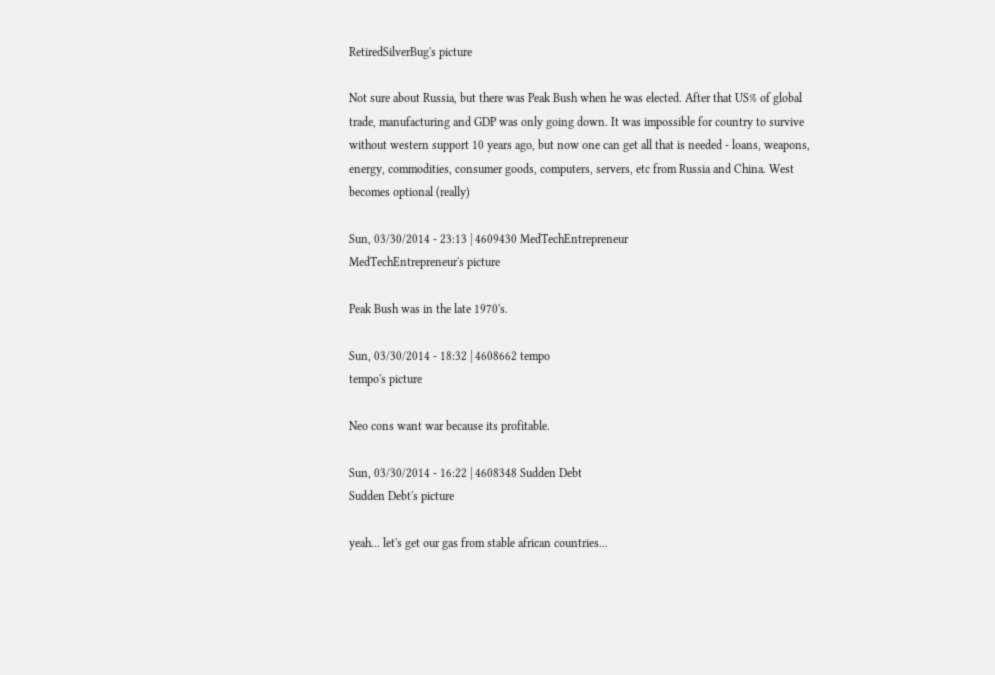RetiredSilverBug's picture

Not sure about Russia, but there was Peak Bush when he was elected. After that US% of global trade, manufacturing and GDP was only going down. It was impossible for country to survive without western support 10 years ago, but now one can get all that is needed - loans, weapons, energy, commodities, consumer goods, computers, servers, etc from Russia and China. West becomes optional (really)

Sun, 03/30/2014 - 23:13 | 4609430 MedTechEntrepreneur
MedTechEntrepreneur's picture

Peak Bush was in the late 1970's.

Sun, 03/30/2014 - 18:32 | 4608662 tempo
tempo's picture

Neo cons want war because its profitable.

Sun, 03/30/2014 - 16:22 | 4608348 Sudden Debt
Sudden Debt's picture

yeah... let's get our gas from stable african countries...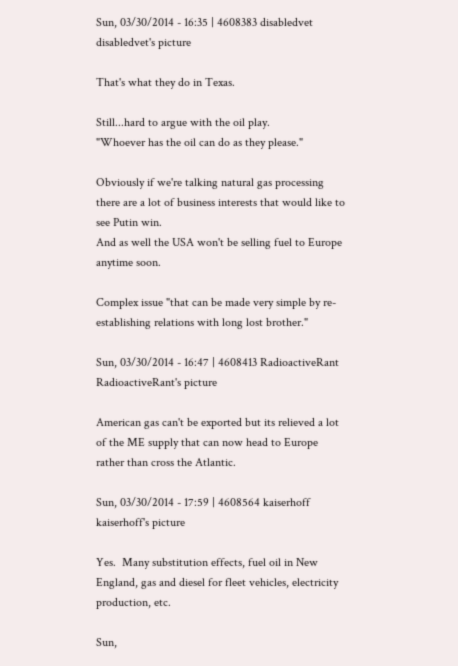Sun, 03/30/2014 - 16:35 | 4608383 disabledvet
disabledvet's picture

That's what they do in Texas.

Still...hard to argue with the oil play.
"Whoever has the oil can do as they please."

Obviously if we're talking natural gas processing there are a lot of business interests that would like to see Putin win.
And as well the USA won't be selling fuel to Europe anytime soon.

Complex issue "that can be made very simple by re-establishing relations with long lost brother."

Sun, 03/30/2014 - 16:47 | 4608413 RadioactiveRant
RadioactiveRant's picture

American gas can't be exported but its relieved a lot of the ME supply that can now head to Europe rather than cross the Atlantic.

Sun, 03/30/2014 - 17:59 | 4608564 kaiserhoff
kaiserhoff's picture

Yes.  Many substitution effects, fuel oil in New England, gas and diesel for fleet vehicles, electricity production, etc.

Sun,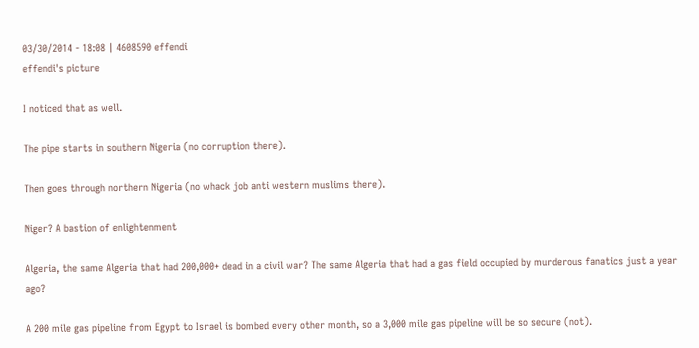03/30/2014 - 18:08 | 4608590 effendi
effendi's picture

I noticed that as well.

The pipe starts in southern Nigeria (no corruption there).

Then goes through northern Nigeria (no whack job anti western muslims there).

Niger? A bastion of enlightenment

Algeria, the same Algeria that had 200,000+ dead in a civil war? The same Algeria that had a gas field occupied by murderous fanatics just a year ago?

A 200 mile gas pipeline from Egypt to Israel is bombed every other month, so a 3,000 mile gas pipeline will be so secure (not).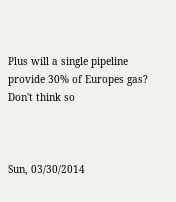Plus will a single pipeline provide 30% of Europes gas? Don't think so



Sun, 03/30/2014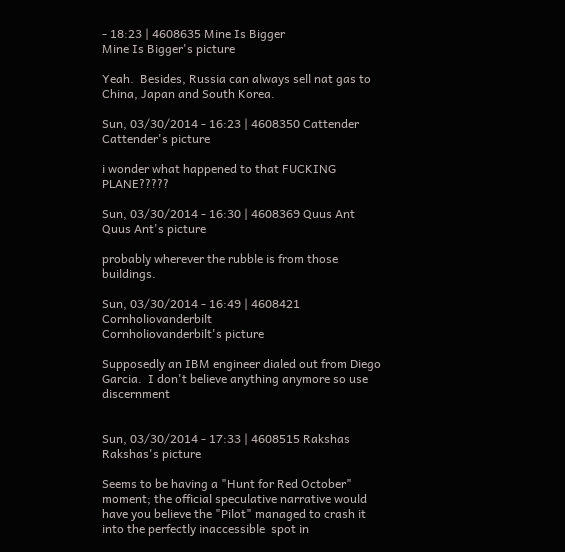- 18:23 | 4608635 Mine Is Bigger
Mine Is Bigger's picture

Yeah.  Besides, Russia can always sell nat gas to China, Japan and South Korea.

Sun, 03/30/2014 - 16:23 | 4608350 Cattender
Cattender's picture

i wonder what happened to that FUCKING PLANE?????

Sun, 03/30/2014 - 16:30 | 4608369 Quus Ant
Quus Ant's picture

probably wherever the rubble is from those buildings.

Sun, 03/30/2014 - 16:49 | 4608421 Cornholiovanderbilt
Cornholiovanderbilt's picture

Supposedly an IBM engineer dialed out from Diego Garcia.  I don't believe anything anymore so use discernment


Sun, 03/30/2014 - 17:33 | 4608515 Rakshas
Rakshas's picture

Seems to be having a "Hunt for Red October" moment; the official speculative narrative would  have you believe the "Pilot" managed to crash it into the perfectly inaccessible  spot in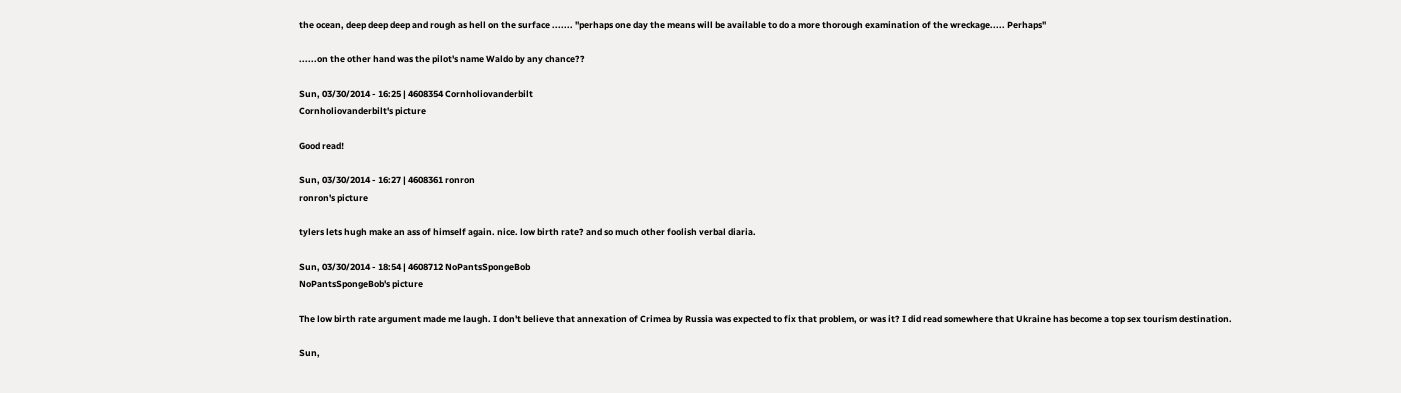the ocean, deep deep deep and rough as hell on the surface ....... "perhaps one day the means will be available to do a more thorough examination of the wreckage..... Perhaps"

......on the other hand was the pilot's name Waldo by any chance??

Sun, 03/30/2014 - 16:25 | 4608354 Cornholiovanderbilt
Cornholiovanderbilt's picture

Good read!

Sun, 03/30/2014 - 16:27 | 4608361 ronron
ronron's picture

tylers lets hugh make an ass of himself again. nice. low birth rate? and so much other foolish verbal diaria.

Sun, 03/30/2014 - 18:54 | 4608712 NoPantsSpongeBob
NoPantsSpongeBob's picture

The low birth rate argument made me laugh. I don't believe that annexation of Crimea by Russia was expected to fix that problem, or was it? I did read somewhere that Ukraine has become a top sex tourism destination.

Sun,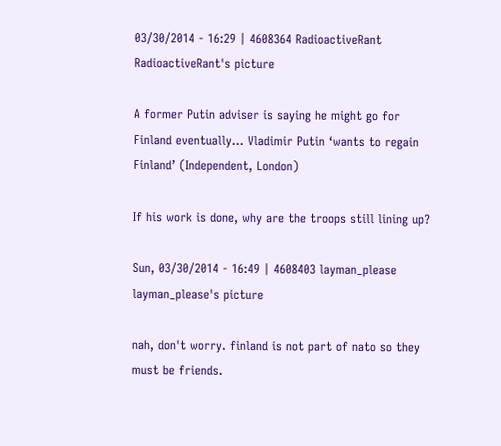03/30/2014 - 16:29 | 4608364 RadioactiveRant
RadioactiveRant's picture

A former Putin adviser is saying he might go for Finland eventually... Vladimir Putin ‘wants to regain Finland’ (Independent, London)

If his work is done, why are the troops still lining up?

Sun, 03/30/2014 - 16:49 | 4608403 layman_please
layman_please's picture

nah, don't worry. finland is not part of nato so they must be friends.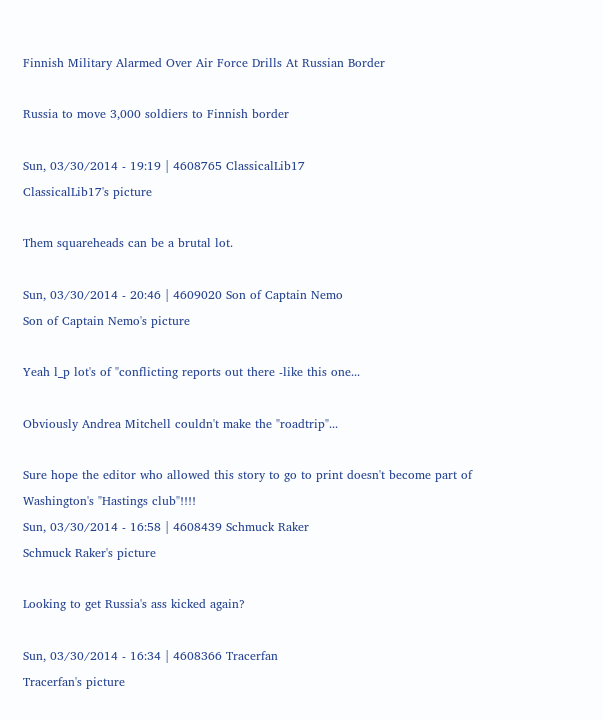Finnish Military Alarmed Over Air Force Drills At Russian Border

Russia to move 3,000 soldiers to Finnish border

Sun, 03/30/2014 - 19:19 | 4608765 ClassicalLib17
ClassicalLib17's picture

Them squareheads can be a brutal lot.

Sun, 03/30/2014 - 20:46 | 4609020 Son of Captain Nemo
Son of Captain Nemo's picture

Yeah l_p lot's of "conflicting reports out there -like this one...

Obviously Andrea Mitchell couldn't make the "roadtrip"...

Sure hope the editor who allowed this story to go to print doesn't become part of Washington's "Hastings club"!!!!
Sun, 03/30/2014 - 16:58 | 4608439 Schmuck Raker
Schmuck Raker's picture

Looking to get Russia's ass kicked again?

Sun, 03/30/2014 - 16:34 | 4608366 Tracerfan
Tracerfan's picture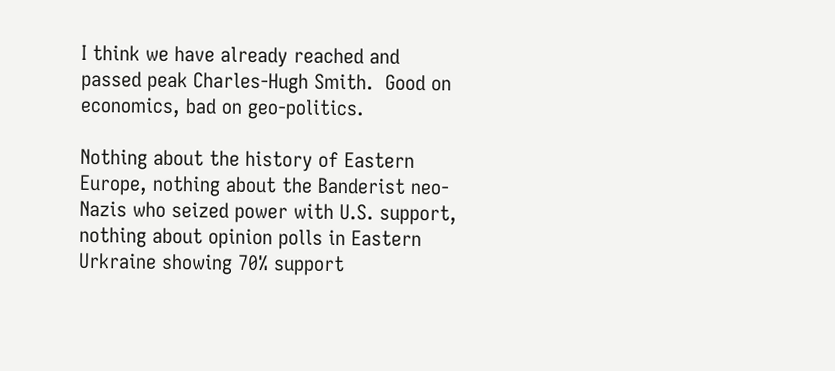I think we have already reached and passed peak Charles-Hugh Smith.  Good on economics, bad on geo-politics.

Nothing about the history of Eastern Europe, nothing about the Banderist neo-Nazis who seized power with U.S. support, nothing about opinion polls in Eastern Urkraine showing 70% support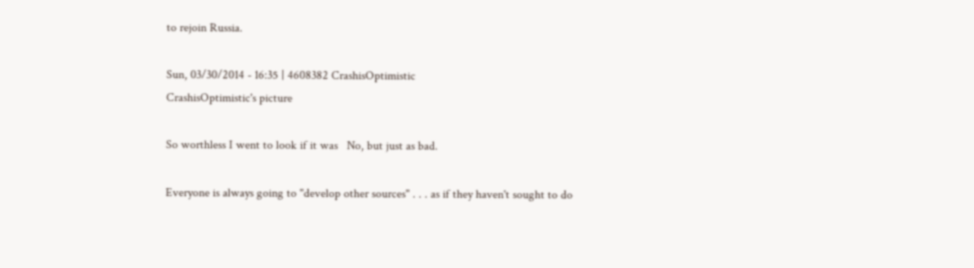to rejoin Russia.

Sun, 03/30/2014 - 16:35 | 4608382 CrashisOptimistic
CrashisOptimistic's picture

So worthless I went to look if it was   No, but just as bad.

Everyone is always going to "develop other sources" . . . as if they haven't sought to do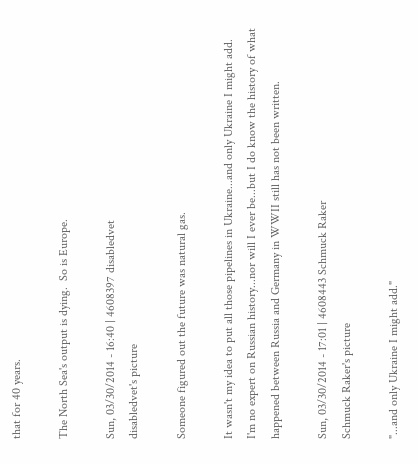that for 40 years.

The North Sea's output is dying.  So is Europe.

Sun, 03/30/2014 - 16:40 | 4608397 disabledvet
disabledvet's picture

Someone figured out the future was natural gas.

It wasn't my idea to put all those pipelines in Ukraine...and only Ukraine I might add. I'm no expert on Russian history...nor will I ever be...but I do know the history of what happened between Russia and Germany in WWII still has not been written.

Sun, 03/30/2014 - 17:01 | 4608443 Schmuck Raker
Schmuck Raker's picture

"...and only Ukraine I might add."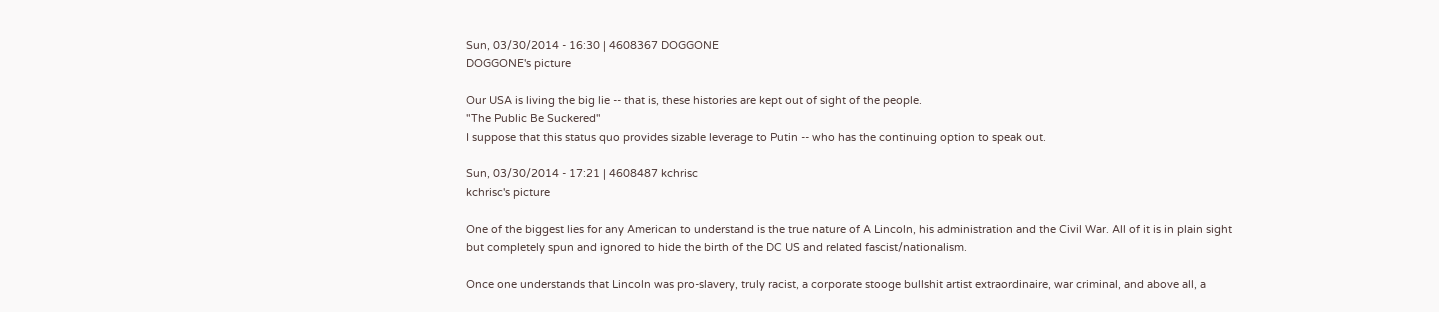Sun, 03/30/2014 - 16:30 | 4608367 DOGGONE
DOGGONE's picture

Our USA is living the big lie -- that is, these histories are kept out of sight of the people.
"The Public Be Suckered"
I suppose that this status quo provides sizable leverage to Putin -- who has the continuing option to speak out.

Sun, 03/30/2014 - 17:21 | 4608487 kchrisc
kchrisc's picture

One of the biggest lies for any American to understand is the true nature of A Lincoln, his administration and the Civil War. All of it is in plain sight but completely spun and ignored to hide the birth of the DC US and related fascist/nationalism.

Once one understands that Lincoln was pro-slavery, truly racist, a corporate stooge bullshit artist extraordinaire, war criminal, and above all, a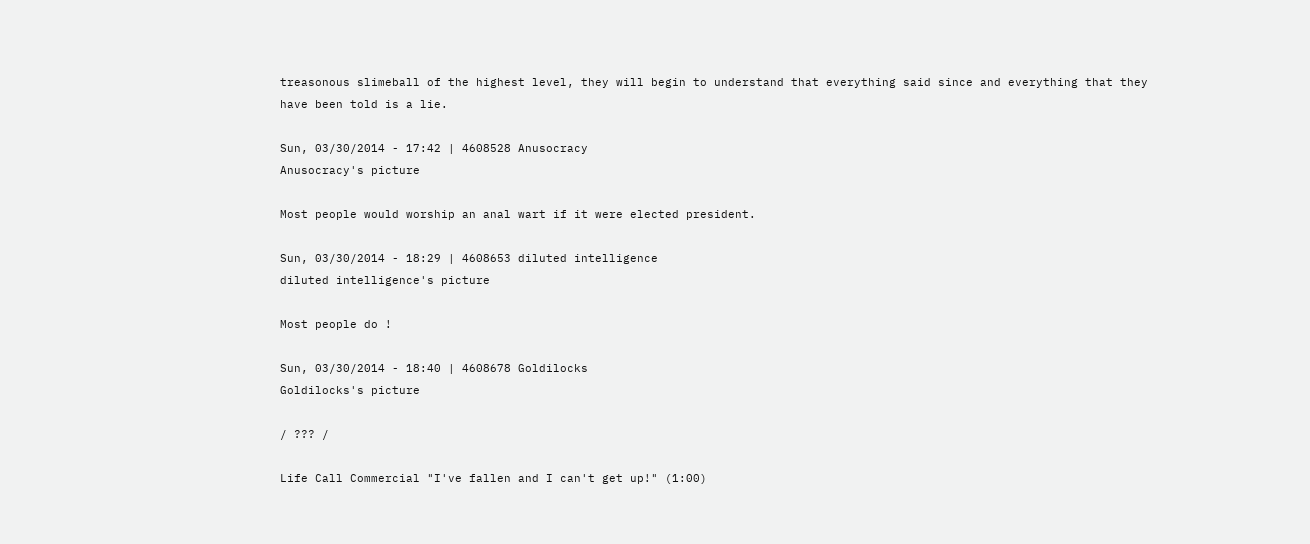treasonous slimeball of the highest level, they will begin to understand that everything said since and everything that they have been told is a lie.

Sun, 03/30/2014 - 17:42 | 4608528 Anusocracy
Anusocracy's picture

Most people would worship an anal wart if it were elected president.

Sun, 03/30/2014 - 18:29 | 4608653 diluted intelligence
diluted intelligence's picture

Most people do !

Sun, 03/30/2014 - 18:40 | 4608678 Goldilocks
Goldilocks's picture

/ ??? /

Life Call Commercial "I've fallen and I can't get up!" (1:00)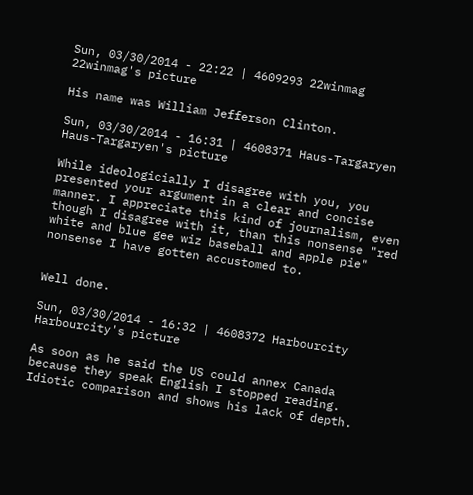Sun, 03/30/2014 - 22:22 | 4609293 22winmag
22winmag's picture

His name was William Jefferson Clinton.

Sun, 03/30/2014 - 16:31 | 4608371 Haus-Targaryen
Haus-Targaryen's picture

While ideologicially I disagree with you, you presented your argument in a clear and concise manner. I appreciate this kind of journalism, even though I disagree with it, than this nonsense "red white and blue gee wiz baseball and apple pie" nonsense I have gotten accustomed to.


Well done.

Sun, 03/30/2014 - 16:32 | 4608372 Harbourcity
Harbourcity's picture

As soon as he said the US could annex Canada because they speak English I stopped reading. Idiotic comparison and shows his lack of depth.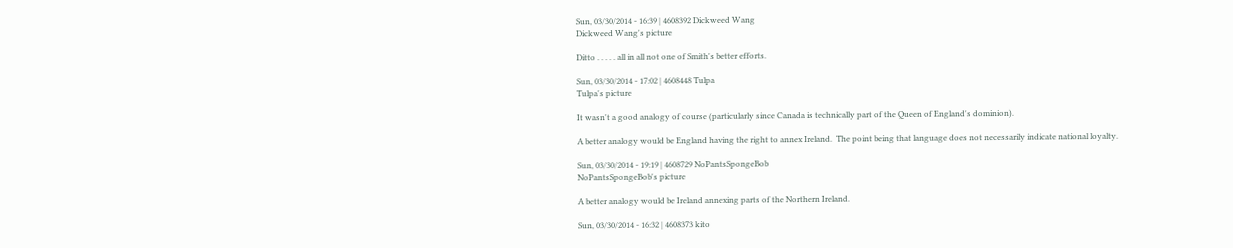Sun, 03/30/2014 - 16:39 | 4608392 Dickweed Wang
Dickweed Wang's picture

Ditto . . . . . all in all not one of Smith's better efforts.

Sun, 03/30/2014 - 17:02 | 4608448 Tulpa
Tulpa's picture

It wasn't a good analogy of course (particularly since Canada is technically part of the Queen of England's dominion).

A better analogy would be England having the right to annex Ireland.  The point being that language does not necessarily indicate national loyalty.

Sun, 03/30/2014 - 19:19 | 4608729 NoPantsSpongeBob
NoPantsSpongeBob's picture

A better analogy would be Ireland annexing parts of the Northern Ireland.

Sun, 03/30/2014 - 16:32 | 4608373 kito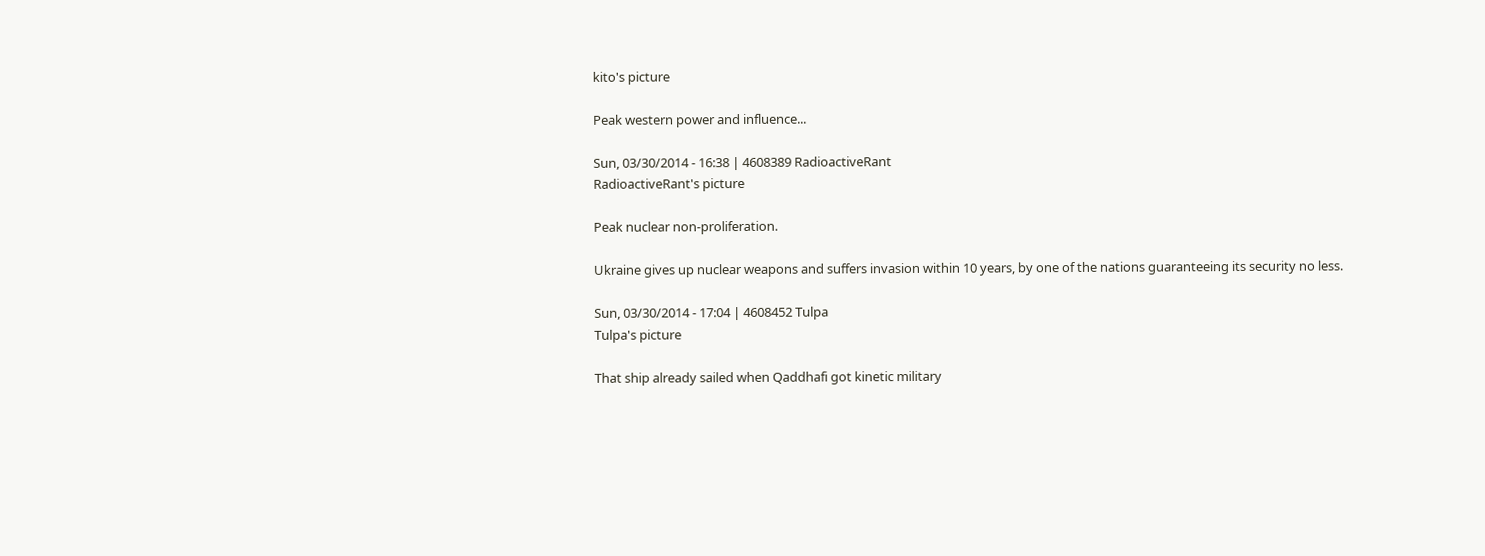kito's picture

Peak western power and influence...

Sun, 03/30/2014 - 16:38 | 4608389 RadioactiveRant
RadioactiveRant's picture

Peak nuclear non-proliferation.

Ukraine gives up nuclear weapons and suffers invasion within 10 years, by one of the nations guaranteeing its security no less.

Sun, 03/30/2014 - 17:04 | 4608452 Tulpa
Tulpa's picture

That ship already sailed when Qaddhafi got kinetic military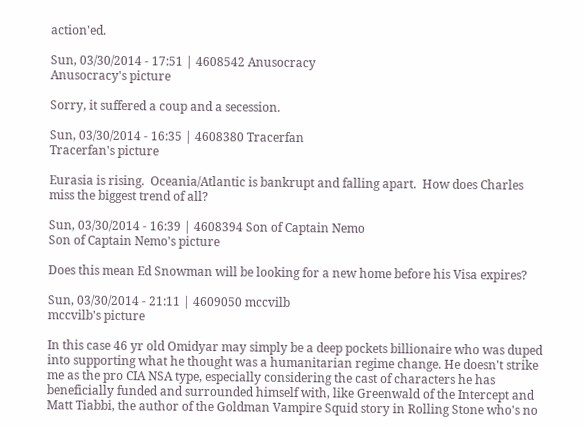action'ed.

Sun, 03/30/2014 - 17:51 | 4608542 Anusocracy
Anusocracy's picture

Sorry, it suffered a coup and a secession.

Sun, 03/30/2014 - 16:35 | 4608380 Tracerfan
Tracerfan's picture

Eurasia is rising.  Oceania/Atlantic is bankrupt and falling apart.  How does Charles miss the biggest trend of all?

Sun, 03/30/2014 - 16:39 | 4608394 Son of Captain Nemo
Son of Captain Nemo's picture

Does this mean Ed Snowman will be looking for a new home before his Visa expires?

Sun, 03/30/2014 - 21:11 | 4609050 mccvilb
mccvilb's picture

In this case 46 yr old Omidyar may simply be a deep pockets billionaire who was duped into supporting what he thought was a humanitarian regime change. He doesn't strike me as the pro CIA NSA type, especially considering the cast of characters he has beneficially funded and surrounded himself with, like Greenwald of the Intercept and Matt Tiabbi, the author of the Goldman Vampire Squid story in Rolling Stone who's no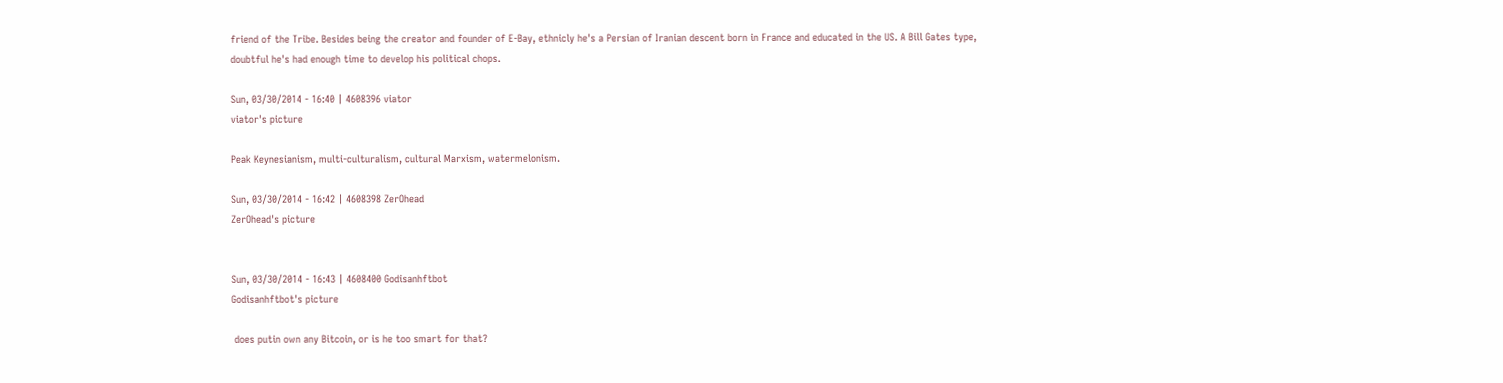friend of the Tribe. Besides being the creator and founder of E-Bay, ethnicly he's a Persian of Iranian descent born in France and educated in the US. A Bill Gates type, doubtful he's had enough time to develop his political chops.

Sun, 03/30/2014 - 16:40 | 4608396 viator
viator's picture

Peak Keynesianism, multi-culturalism, cultural Marxism, watermelonism.

Sun, 03/30/2014 - 16:42 | 4608398 ZerOhead
ZerOhead's picture


Sun, 03/30/2014 - 16:43 | 4608400 Godisanhftbot
Godisanhftbot's picture

 does putin own any Bitcoin, or is he too smart for that?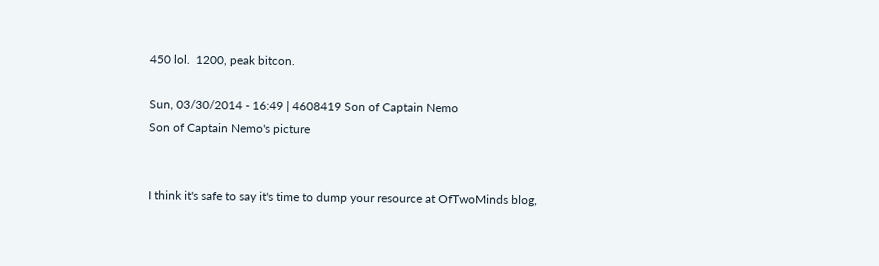450 lol.  1200, peak bitcon.

Sun, 03/30/2014 - 16:49 | 4608419 Son of Captain Nemo
Son of Captain Nemo's picture


I think it's safe to say it's time to dump your resource at OfTwoMinds blog,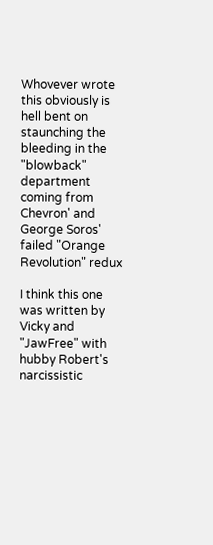Whovever wrote this obviously is hell bent on staunching the bleeding in the "blowback" department coming from Chevron' and George Soros' failed "Orange Revolution" redux

I think this one was written by Vicky and "JawFree" with hubby Robert's narcissistic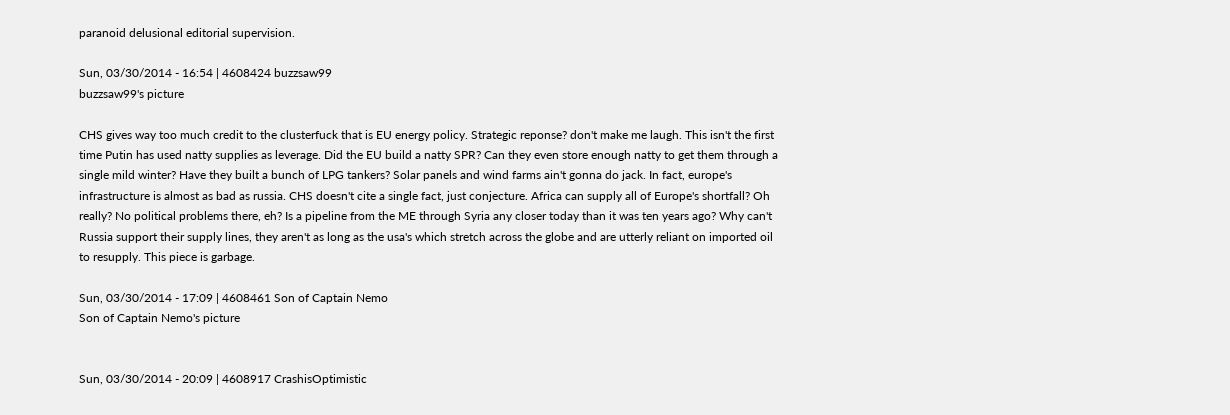paranoid delusional editorial supervision.

Sun, 03/30/2014 - 16:54 | 4608424 buzzsaw99
buzzsaw99's picture

CHS gives way too much credit to the clusterfuck that is EU energy policy. Strategic reponse? don't make me laugh. This isn't the first time Putin has used natty supplies as leverage. Did the EU build a natty SPR? Can they even store enough natty to get them through a single mild winter? Have they built a bunch of LPG tankers? Solar panels and wind farms ain't gonna do jack. In fact, europe's infrastructure is almost as bad as russia. CHS doesn't cite a single fact, just conjecture. Africa can supply all of Europe's shortfall? Oh really? No political problems there, eh? Is a pipeline from the ME through Syria any closer today than it was ten years ago? Why can't Russia support their supply lines, they aren't as long as the usa's which stretch across the globe and are utterly reliant on imported oil to resupply. This piece is garbage.

Sun, 03/30/2014 - 17:09 | 4608461 Son of Captain Nemo
Son of Captain Nemo's picture


Sun, 03/30/2014 - 20:09 | 4608917 CrashisOptimistic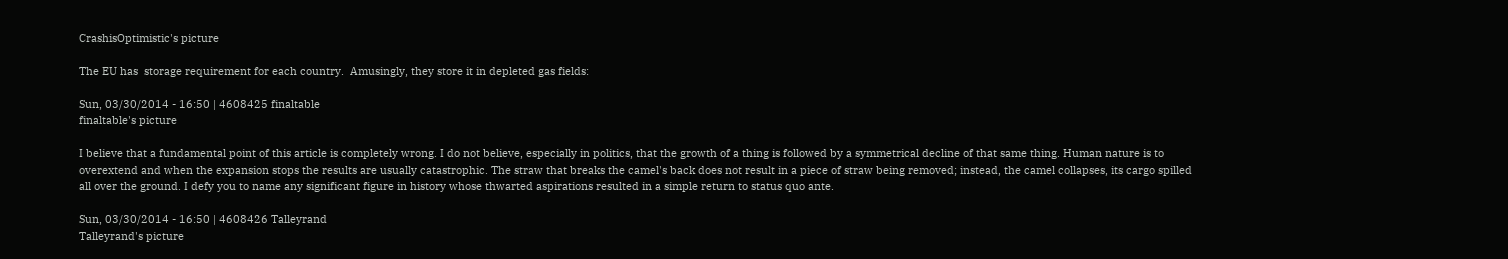CrashisOptimistic's picture

The EU has  storage requirement for each country.  Amusingly, they store it in depleted gas fields:

Sun, 03/30/2014 - 16:50 | 4608425 finaltable
finaltable's picture

I believe that a fundamental point of this article is completely wrong. I do not believe, especially in politics, that the growth of a thing is followed by a symmetrical decline of that same thing. Human nature is to overextend and when the expansion stops the results are usually catastrophic. The straw that breaks the camel's back does not result in a piece of straw being removed; instead, the camel collapses, its cargo spilled all over the ground. I defy you to name any significant figure in history whose thwarted aspirations resulted in a simple return to status quo ante.

Sun, 03/30/2014 - 16:50 | 4608426 Talleyrand
Talleyrand's picture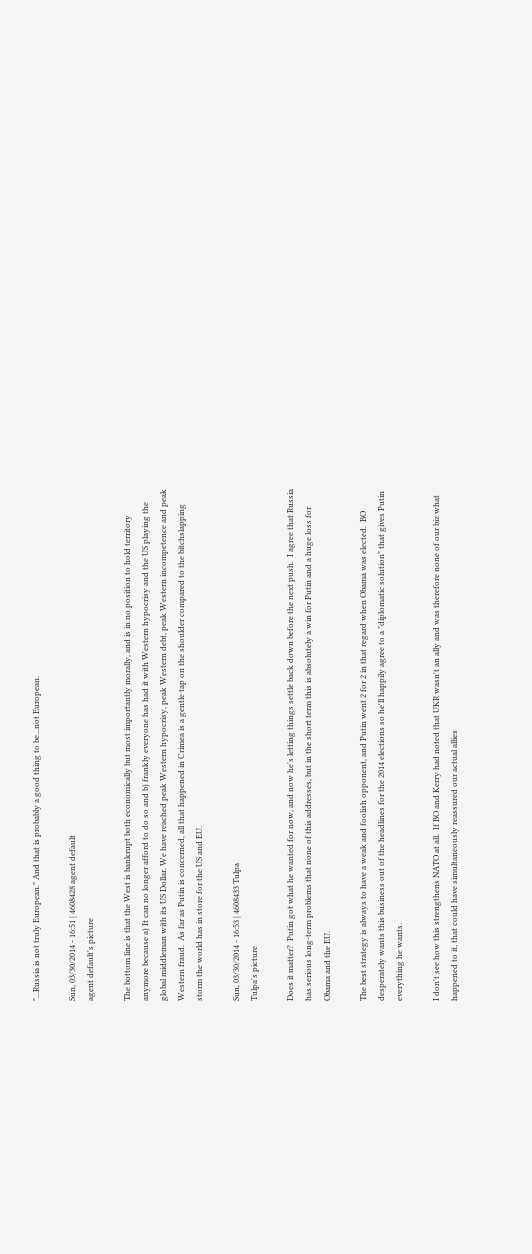"...Russia is not truly European." And that is probably a good thing to be...not European.

Sun, 03/30/2014 - 16:51 | 4608428 agent default
agent default's picture

The bottom line is that the West is bankrupt both economically but most importantly morally, and is in no position to hold territory anymore because a) It can no longer afford to do so and b) frankly everyone has had it with Western hypocrisy and the US playing the global middleman with its US Dollar. We have reached peak Western hypocrisy, peak Western debt, peak Western incompetence and peak Western fraud.  As far as Putin is concerned, all that happened in Crimea is a gentle tap on the shoulder compared to the bitchslapping storm the world has in store for the US and EU.

Sun, 03/30/2014 - 16:53 | 4608433 Tulpa
Tulpa's picture

Does it matter?  Putin got what he wanted for now, and now he's letting things settle back down before the next push.  I agree that Russia has serious long-term problems that none of this addresses, but in the short term this is absolutely a win for Putin and a huge loss for Obama and the EU.

The best strategy is always to have a weak and foolish opponent, and Putin went 2 for 2 in that regard when Obama was elected.  BO desperately wants this business out of the headlines for the 2014 elections so he'll happily agree to a "diplomatic solution" that gives Putin everything he wants.

I don't see how this strengthens NATO at all.  If BO and Kerry had noted that UKR wasn't an ally and was therefore none of our biz what happened to it, that could have simultaneously reassured our actual allies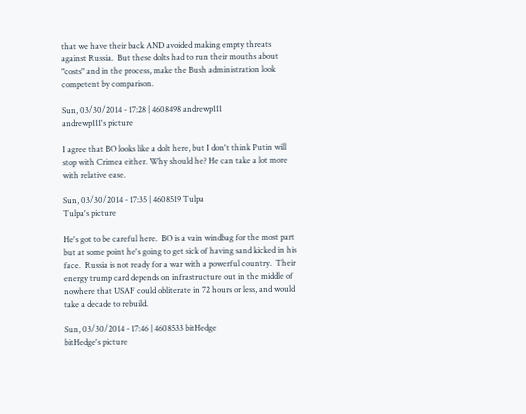that we have their back AND avoided making empty threats against Russia.  But these dolts had to run their mouths about "costs" and in the process, make the Bush administration look competent by comparison.

Sun, 03/30/2014 - 17:28 | 4608498 andrewp111
andrewp111's picture

I agree that BO looks like a dolt here, but I don't think Putin will stop with Crimea either. Why should he? He can take a lot more with relative ease.

Sun, 03/30/2014 - 17:35 | 4608519 Tulpa
Tulpa's picture

He's got to be careful here.  BO is a vain windbag for the most part but at some point he's going to get sick of having sand kicked in his face.  Russia is not ready for a war with a powerful country.  Their energy trump card depends on infrastructure out in the middle of nowhere that USAF could obliterate in 72 hours or less, and would take a decade to rebuild.

Sun, 03/30/2014 - 17:46 | 4608533 bitHedge
bitHedge's picture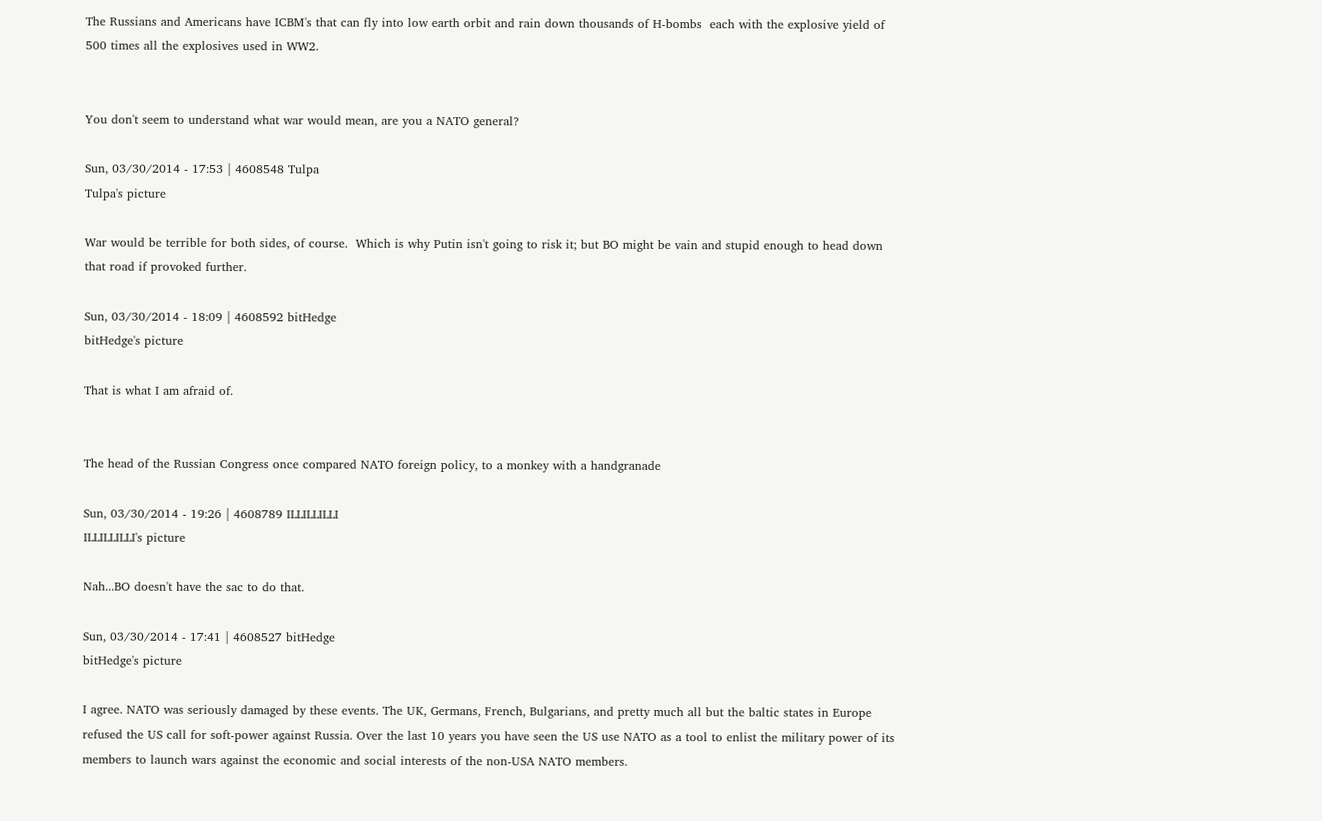The Russians and Americans have ICBM's that can fly into low earth orbit and rain down thousands of H-bombs  each with the explosive yield of 500 times all the explosives used in WW2.


You don't seem to understand what war would mean, are you a NATO general?

Sun, 03/30/2014 - 17:53 | 4608548 Tulpa
Tulpa's picture

War would be terrible for both sides, of course.  Which is why Putin isn't going to risk it; but BO might be vain and stupid enough to head down that road if provoked further.

Sun, 03/30/2014 - 18:09 | 4608592 bitHedge
bitHedge's picture

That is what I am afraid of.


The head of the Russian Congress once compared NATO foreign policy, to a monkey with a handgranade

Sun, 03/30/2014 - 19:26 | 4608789 ILLILLILLI
ILLILLILLI's picture

Nah...BO doesn't have the sac to do that.

Sun, 03/30/2014 - 17:41 | 4608527 bitHedge
bitHedge's picture

I agree. NATO was seriously damaged by these events. The UK, Germans, French, Bulgarians, and pretty much all but the baltic states in Europe refused the US call for soft-power against Russia. Over the last 10 years you have seen the US use NATO as a tool to enlist the military power of its members to launch wars against the economic and social interests of the non-USA NATO members.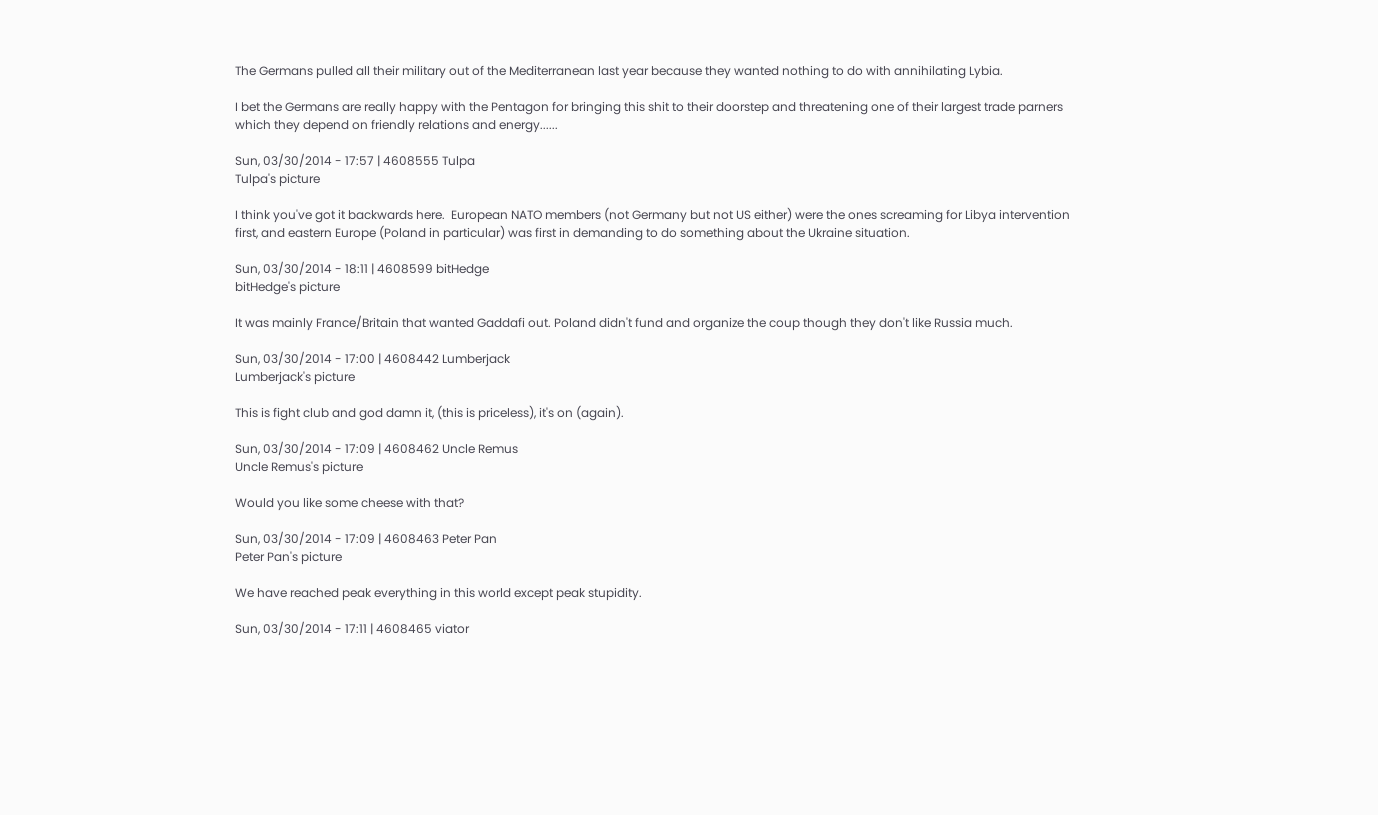The Germans pulled all their military out of the Mediterranean last year because they wanted nothing to do with annihilating Lybia.

I bet the Germans are really happy with the Pentagon for bringing this shit to their doorstep and threatening one of their largest trade parners which they depend on friendly relations and energy......

Sun, 03/30/2014 - 17:57 | 4608555 Tulpa
Tulpa's picture

I think you've got it backwards here.  European NATO members (not Germany but not US either) were the ones screaming for Libya intervention first, and eastern Europe (Poland in particular) was first in demanding to do something about the Ukraine situation.

Sun, 03/30/2014 - 18:11 | 4608599 bitHedge
bitHedge's picture

It was mainly France/Britain that wanted Gaddafi out. Poland didn't fund and organize the coup though they don't like Russia much.

Sun, 03/30/2014 - 17:00 | 4608442 Lumberjack
Lumberjack's picture

This is fight club and god damn it, (this is priceless), it's on (again).

Sun, 03/30/2014 - 17:09 | 4608462 Uncle Remus
Uncle Remus's picture

Would you like some cheese with that?

Sun, 03/30/2014 - 17:09 | 4608463 Peter Pan
Peter Pan's picture

We have reached peak everything in this world except peak stupidity.

Sun, 03/30/2014 - 17:11 | 4608465 viator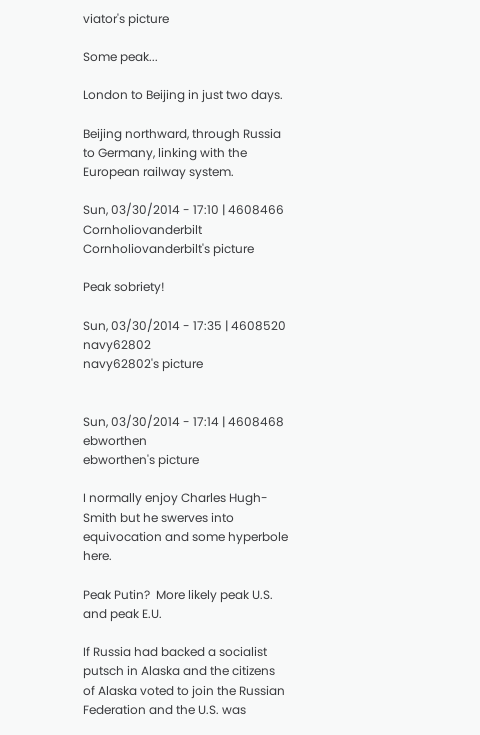viator's picture

Some peak...

London to Beijing in just two days.

Beijing northward, through Russia to Germany, linking with the European railway system.

Sun, 03/30/2014 - 17:10 | 4608466 Cornholiovanderbilt
Cornholiovanderbilt's picture

Peak sobriety!

Sun, 03/30/2014 - 17:35 | 4608520 navy62802
navy62802's picture


Sun, 03/30/2014 - 17:14 | 4608468 ebworthen
ebworthen's picture

I normally enjoy Charles Hugh-Smith but he swerves into equivocation and some hyperbole here.

Peak Putin?  More likely peak U.S. and peak E.U.

If Russia had backed a socialist putsch in Alaska and the citizens of Alaska voted to join the Russian Federation and the U.S. was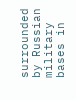surrounded by Russian military bases in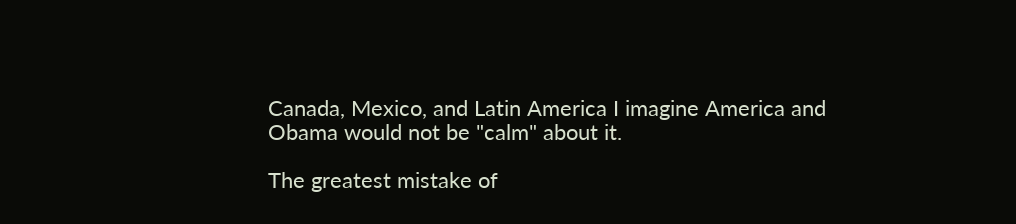Canada, Mexico, and Latin America I imagine America and Obama would not be "calm" about it.

The greatest mistake of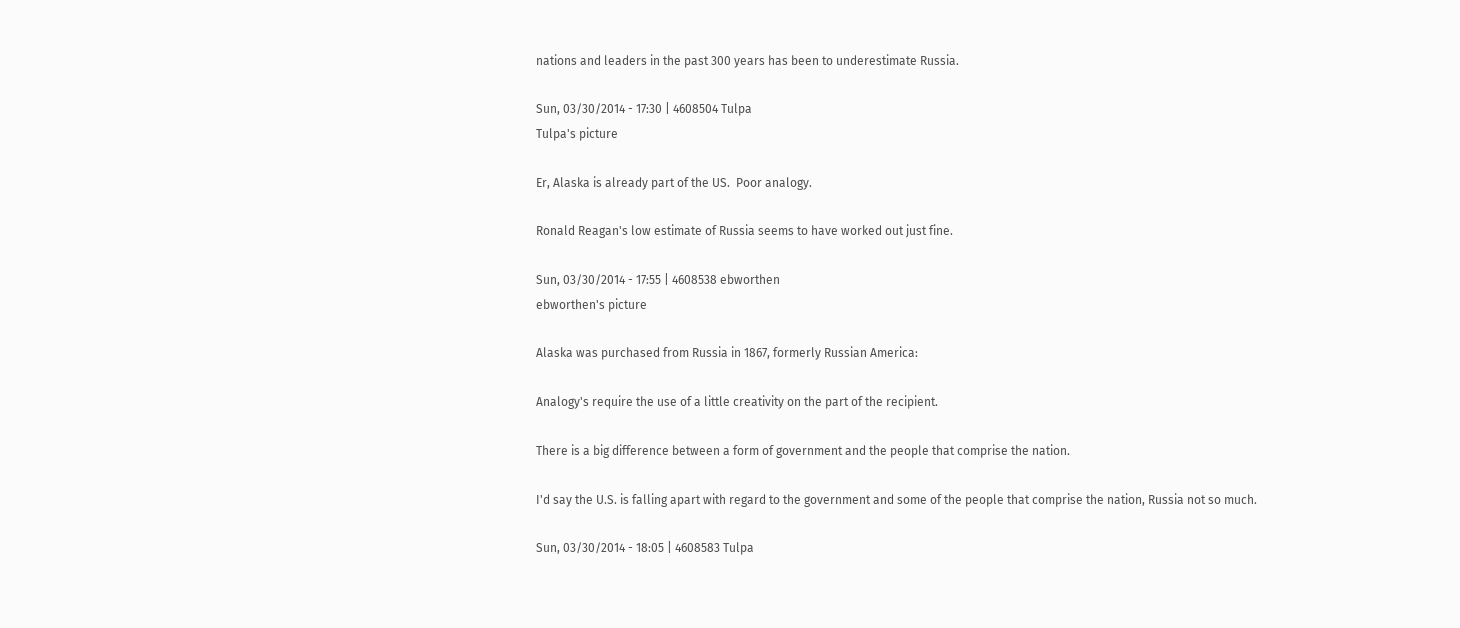nations and leaders in the past 300 years has been to underestimate Russia.

Sun, 03/30/2014 - 17:30 | 4608504 Tulpa
Tulpa's picture

Er, Alaska is already part of the US.  Poor analogy.

Ronald Reagan's low estimate of Russia seems to have worked out just fine.

Sun, 03/30/2014 - 17:55 | 4608538 ebworthen
ebworthen's picture

Alaska was purchased from Russia in 1867, formerly Russian America:

Analogy's require the use of a little creativity on the part of the recipient.

There is a big difference between a form of government and the people that comprise the nation.

I'd say the U.S. is falling apart with regard to the government and some of the people that comprise the nation, Russia not so much.

Sun, 03/30/2014 - 18:05 | 4608583 Tulpa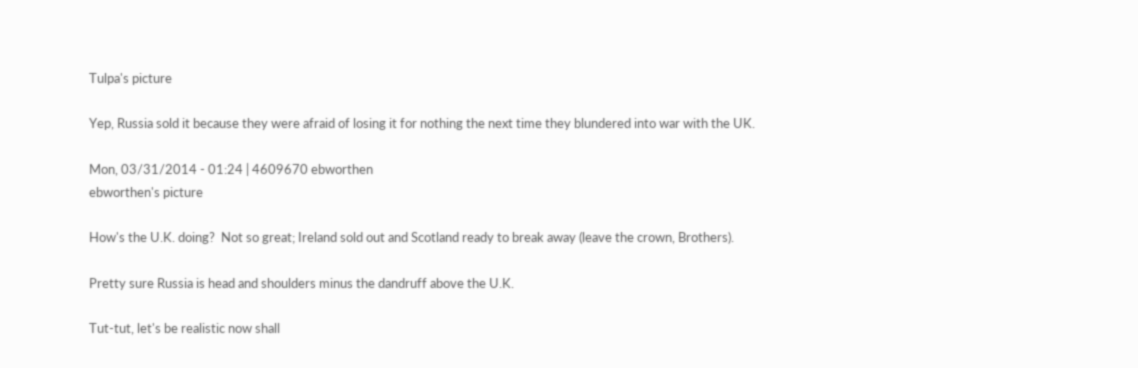Tulpa's picture

Yep, Russia sold it because they were afraid of losing it for nothing the next time they blundered into war with the UK.

Mon, 03/31/2014 - 01:24 | 4609670 ebworthen
ebworthen's picture

How's the U.K. doing?  Not so great; Ireland sold out and Scotland ready to break away (leave the crown, Brothers).

Pretty sure Russia is head and shoulders minus the dandruff above the U.K.

Tut-tut, let's be realistic now shall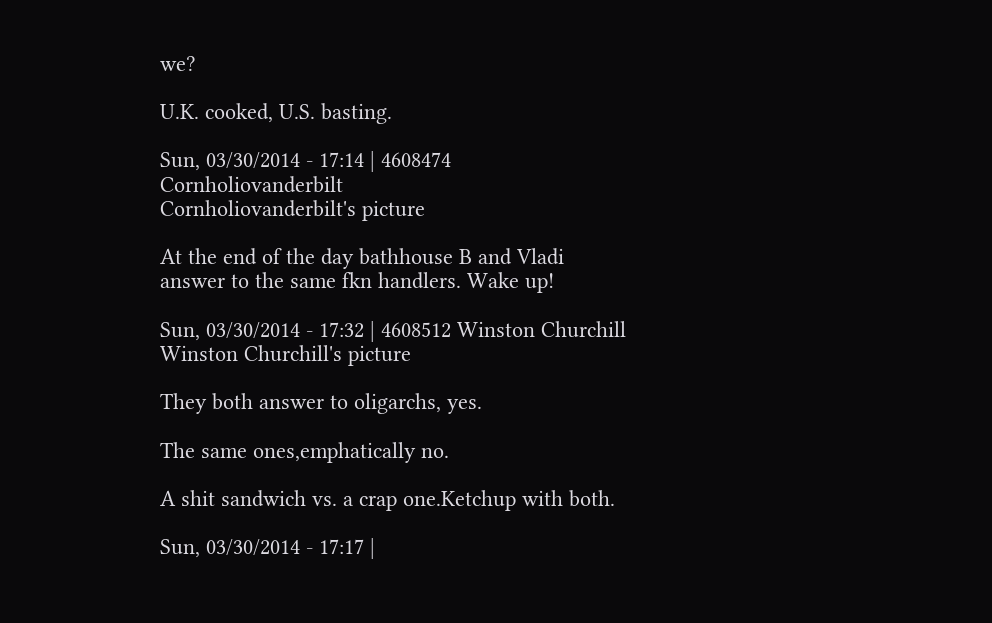we?

U.K. cooked, U.S. basting.

Sun, 03/30/2014 - 17:14 | 4608474 Cornholiovanderbilt
Cornholiovanderbilt's picture

At the end of the day bathhouse B and Vladi answer to the same fkn handlers. Wake up!

Sun, 03/30/2014 - 17:32 | 4608512 Winston Churchill
Winston Churchill's picture

They both answer to oligarchs, yes.

The same ones,emphatically no.

A shit sandwich vs. a crap one.Ketchup with both.

Sun, 03/30/2014 - 17:17 |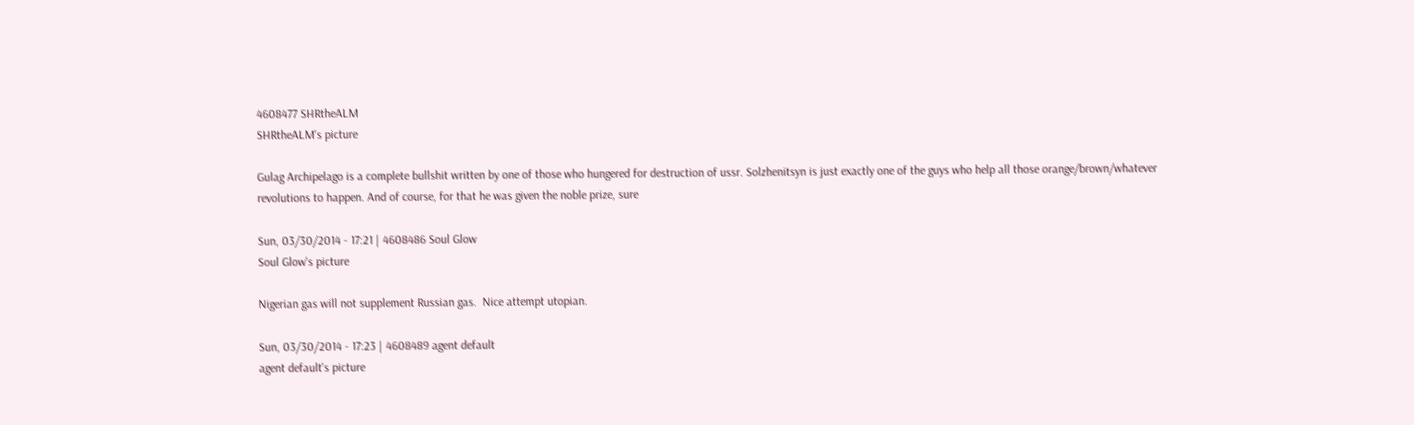4608477 SHRtheALM
SHRtheALM's picture

Gulag Archipelago is a complete bullshit written by one of those who hungered for destruction of ussr. Solzhenitsyn is just exactly one of the guys who help all those orange/brown/whatever revolutions to happen. And of course, for that he was given the noble prize, sure

Sun, 03/30/2014 - 17:21 | 4608486 Soul Glow
Soul Glow's picture

Nigerian gas will not supplement Russian gas.  Nice attempt utopian.

Sun, 03/30/2014 - 17:23 | 4608489 agent default
agent default's picture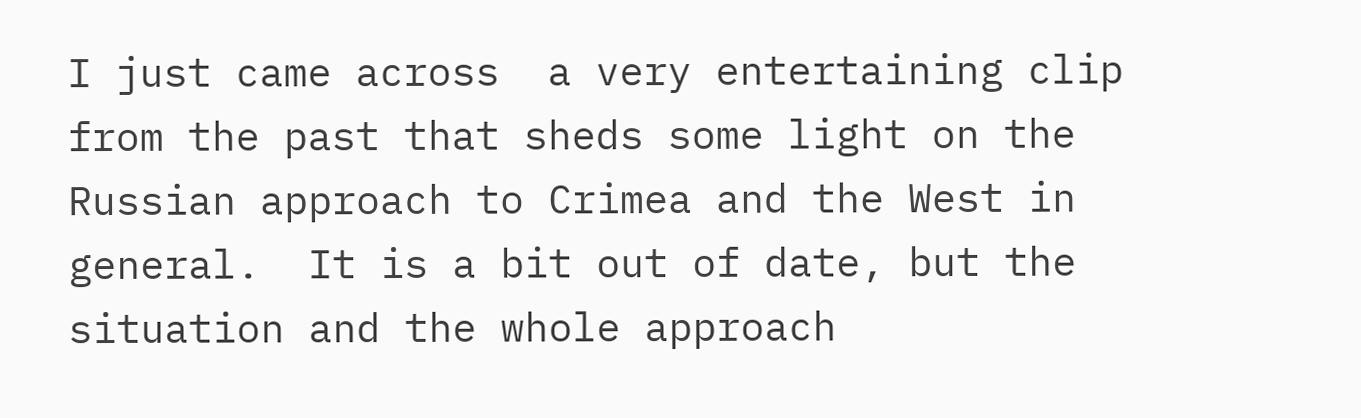I just came across  a very entertaining clip from the past that sheds some light on the Russian approach to Crimea and the West in general.  It is a bit out of date, but the situation and the whole approach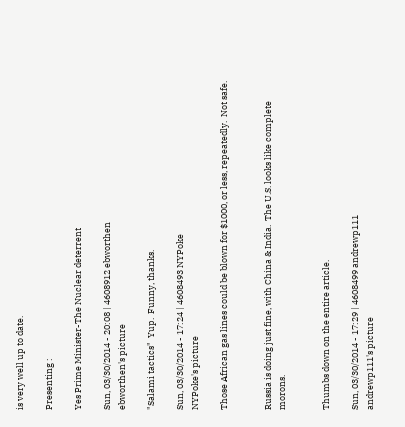is very well up to date.

Presenting :

Yes Prime Minister-The Nuclear deterrent

Sun, 03/30/2014 - 20:08 | 4608912 ebworthen
ebworthen's picture

"Salami tactics"  Yup.  Funny, thanks.

Sun, 03/30/2014 - 17:24 | 4608493 NYPoke
NYPoke's picture

Those African gas lines could be blown for $1000, or less, repeatedly.  Not safe.


Russia is doing just fine, with China & India.  The U.S. looks like complete morons.


Thumbs down on the entire article.

Sun, 03/30/2014 - 17:29 | 4608499 andrewp111
andrewp111's picture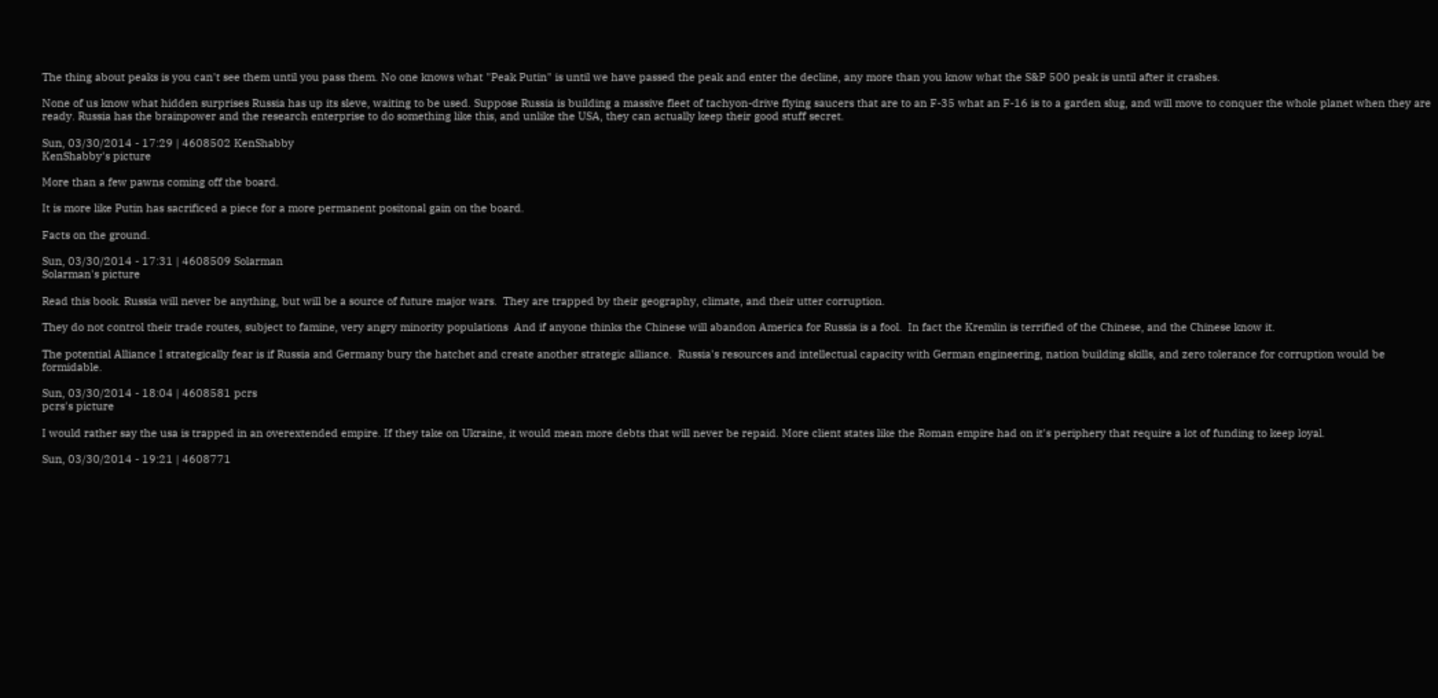The thing about peaks is you can't see them until you pass them. No one knows what "Peak Putin" is until we have passed the peak and enter the decline, any more than you know what the S&P 500 peak is until after it crashes.

None of us know what hidden surprises Russia has up its sleve, waiting to be used. Suppose Russia is building a massive fleet of tachyon-drive flying saucers that are to an F-35 what an F-16 is to a garden slug, and will move to conquer the whole planet when they are ready. Russia has the brainpower and the research enterprise to do something like this, and unlike the USA, they can actually keep their good stuff secret.

Sun, 03/30/2014 - 17:29 | 4608502 KenShabby
KenShabby's picture

More than a few pawns coming off the board.

It is more like Putin has sacrificed a piece for a more permanent positonal gain on the board.

Facts on the ground.

Sun, 03/30/2014 - 17:31 | 4608509 Solarman
Solarman's picture

Read this book. Russia will never be anything, but will be a source of future major wars.  They are trapped by their geography, climate, and their utter corruption.

They do not control their trade routes, subject to famine, very angry minority populations  And if anyone thinks the Chinese will abandon America for Russia is a fool.  In fact the Kremlin is terrified of the Chinese, and the Chinese know it.

The potential Alliance I strategically fear is if Russia and Germany bury the hatchet and create another strategic alliance.  Russia's resources and intellectual capacity with German engineering, nation building skills, and zero tolerance for corruption would be formidable.

Sun, 03/30/2014 - 18:04 | 4608581 pcrs
pcrs's picture

I would rather say the usa is trapped in an overextended empire. If they take on Ukraine, it would mean more debts that will never be repaid. More client states like the Roman empire had on it's periphery that require a lot of funding to keep loyal.

Sun, 03/30/2014 - 19:21 | 4608771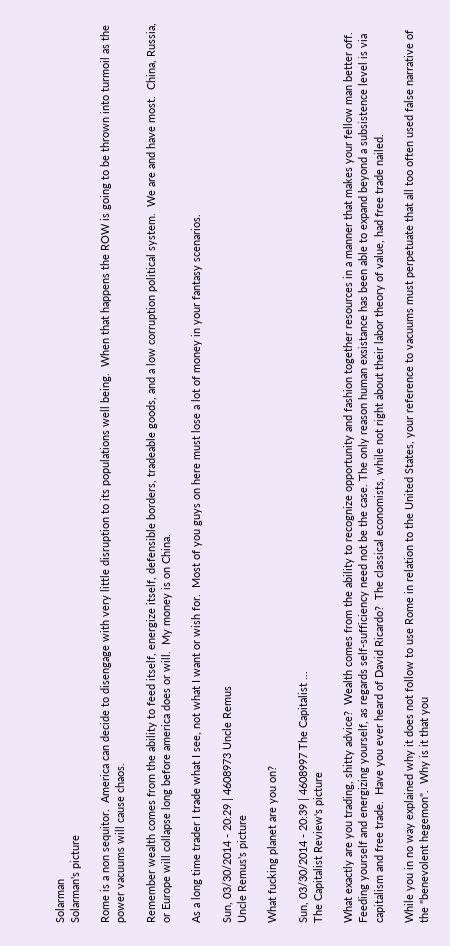Solarman
Solarman's picture

Rome is a non sequitor.  America can decide to disengage with very little disruption to its populations well being.  When that happens the ROW is going to be thrown into turmoil as the power vacuums will cause chaos.

Remember wealth comes from the ability to feed itself, energize itself, defensible borders, tradeable goods, and a low corruption political system.  We are and have most.  China, Russia, or Europe will collapse long before america does or will.  My money is on China.

As a long time trader I trade what I see, not what I want or wish for.  Most of you guys on here must lose a lot of money in your fantasy scenarios.

Sun, 03/30/2014 - 20:29 | 4608973 Uncle Remus
Uncle Remus's picture

What fucking planet are you on?

Sun, 03/30/2014 - 20:39 | 4608997 The Capitalist ...
The Capitalist Review's picture

What exactly are you trading, shitty advice?  Wealth comes from the ability to recognize opportunity and fashion together resources in a manner that makes your fellow man better off.  Feeding yourself and energizing yourself, as regards self-sufficiency need not be the case. The only reason human exsistance has been able to expand beyond a subsistence level is via capitalism and free trade.  Have you ever heard of David Ricardo?  The classical economists, while not right about their labor theory of value, had free trade nailed.

While you in no way explained why it does not follow to use Rome in relation to the United States, your reference to vacuums must perpetuate that all too often used false narrative of the "benevolent hegemon".  Why is it that you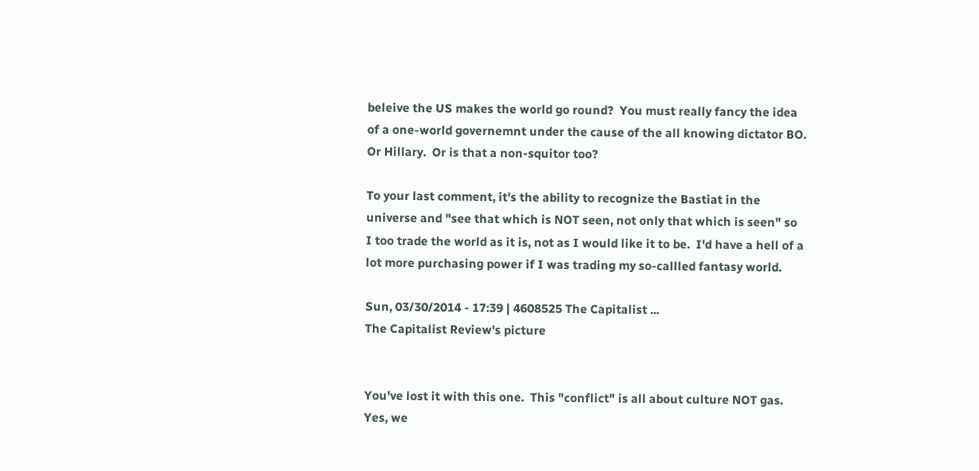beleive the US makes the world go round?  You must really fancy the idea of a one-world governemnt under the cause of the all knowing dictator BO.  Or Hillary.  Or is that a non-squitor too?

To your last comment, it's the ability to recognize the Bastiat in the universe and "see that which is NOT seen, not only that which is seen" so I too trade the world as it is, not as I would like it to be.  I'd have a hell of a lot more purchasing power if I was trading my so-callled fantasy world.

Sun, 03/30/2014 - 17:39 | 4608525 The Capitalist ...
The Capitalist Review's picture


You've lost it with this one.  This "conflict" is all about culture NOT gas.  Yes, we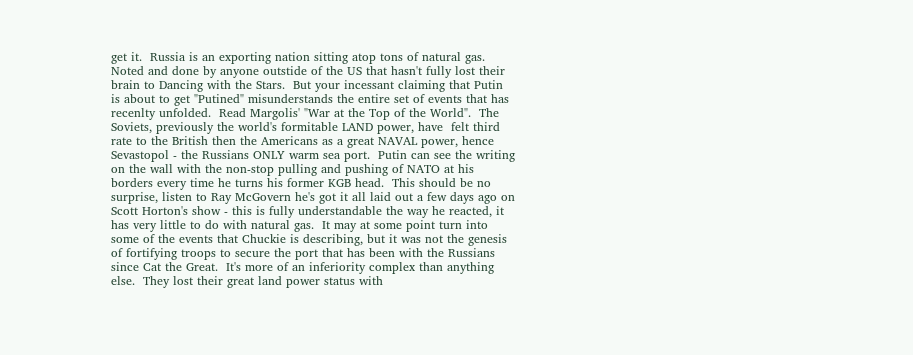get it.  Russia is an exporting nation sitting atop tons of natural gas. Noted and done by anyone outstide of the US that hasn't fully lost their brain to Dancing with the Stars.  But your incessant claiming that Putin is about to get "Putined" misunderstands the entire set of events that has recenlty unfolded.  Read Margolis' "War at the Top of the World".  The Soviets, previously the world's formitable LAND power, have  felt third rate to the British then the Americans as a great NAVAL power, hence Sevastopol - the Russians ONLY warm sea port.  Putin can see the writing on the wall with the non-stop pulling and pushing of NATO at his borders every time he turns his former KGB head.  This should be no surprise, listen to Ray McGovern he's got it all laid out a few days ago on Scott Horton's show - this is fully understandable the way he reacted, it has very little to do with natural gas.  It may at some point turn into some of the events that Chuckie is describing, but it was not the genesis of fortifying troops to secure the port that has been with the Russians since Cat the Great.  It's more of an inferiority complex than anything else.  They lost their great land power status with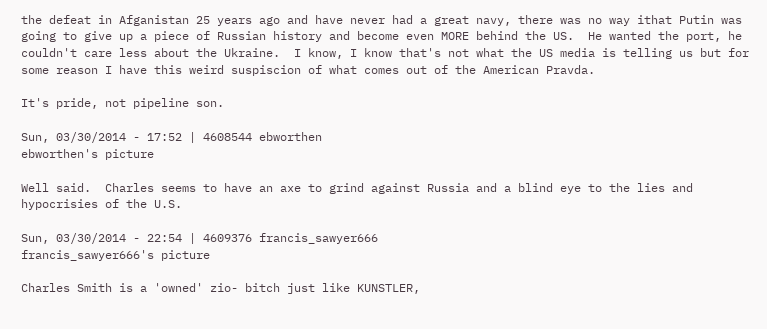the defeat in Afganistan 25 years ago and have never had a great navy, there was no way ithat Putin was going to give up a piece of Russian history and become even MORE behind the US.  He wanted the port, he couldn't care less about the Ukraine.  I know, I know that's not what the US media is telling us but for some reason I have this weird suspiscion of what comes out of the American Pravda.

It's pride, not pipeline son.

Sun, 03/30/2014 - 17:52 | 4608544 ebworthen
ebworthen's picture

Well said.  Charles seems to have an axe to grind against Russia and a blind eye to the lies and hypocrisies of the U.S.

Sun, 03/30/2014 - 22:54 | 4609376 francis_sawyer666
francis_sawyer666's picture

Charles Smith is a 'owned' zio- bitch just like KUNSTLER,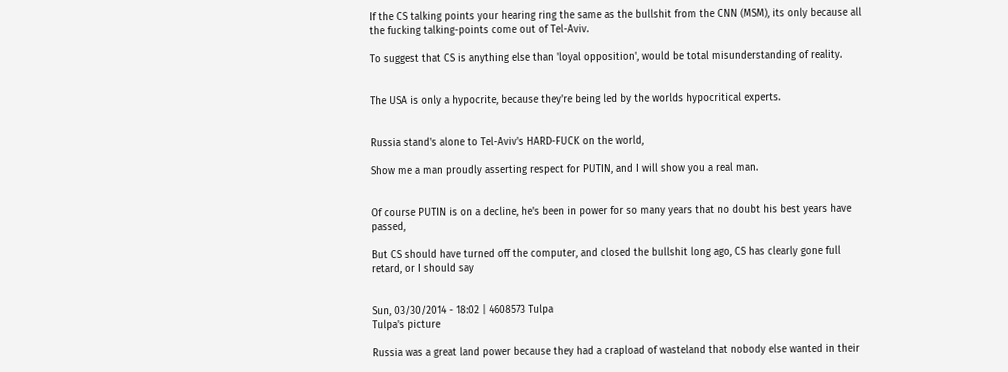If the CS talking points your hearing ring the same as the bullshit from the CNN (MSM), its only because all the fucking talking-points come out of Tel-Aviv.

To suggest that CS is anything else than 'loyal opposition', would be total misunderstanding of reality.


The USA is only a hypocrite, because they're being led by the worlds hypocritical experts.


Russia stand's alone to Tel-Aviv's HARD-FUCK on the world,

Show me a man proudly asserting respect for PUTIN, and I will show you a real man.


Of course PUTIN is on a decline, he's been in power for so many years that no doubt his best years have passed,

But CS should have turned off the computer, and closed the bullshit long ago, CS has clearly gone full retard, or I should say


Sun, 03/30/2014 - 18:02 | 4608573 Tulpa
Tulpa's picture

Russia was a great land power because they had a crapload of wasteland that nobody else wanted in their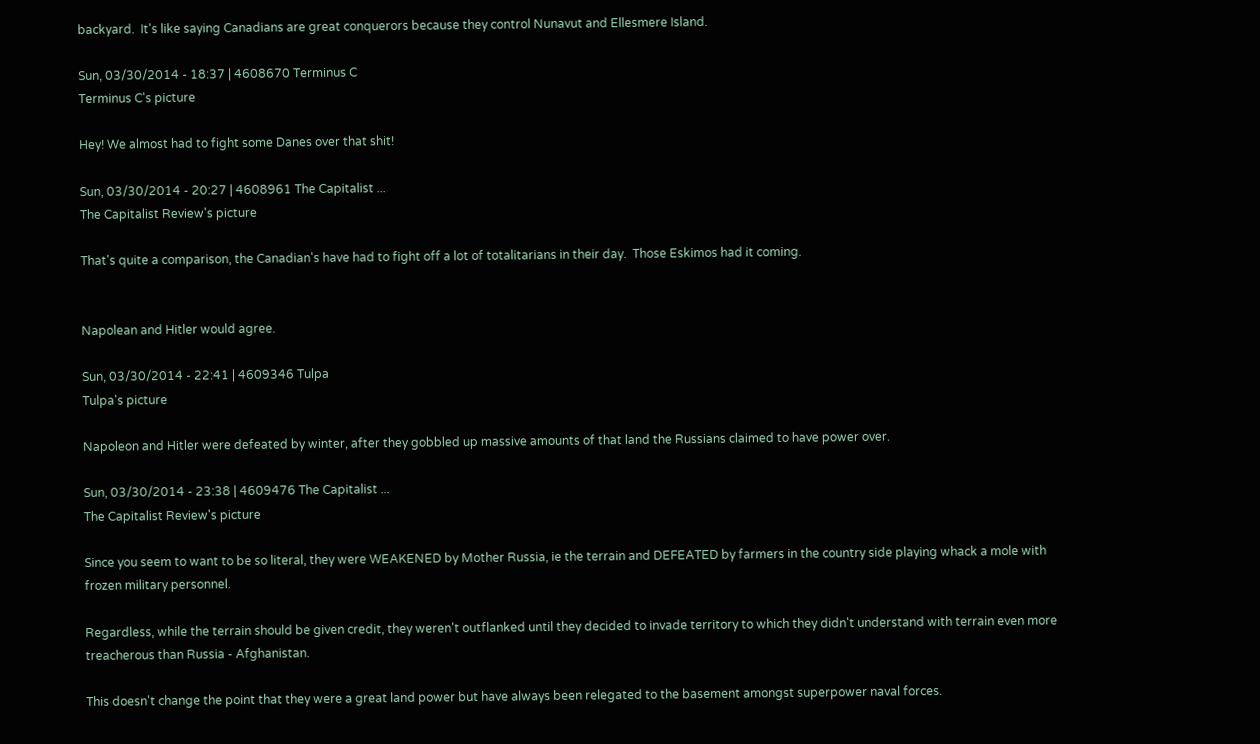backyard.  It's like saying Canadians are great conquerors because they control Nunavut and Ellesmere Island.

Sun, 03/30/2014 - 18:37 | 4608670 Terminus C
Terminus C's picture

Hey! We almost had to fight some Danes over that shit!

Sun, 03/30/2014 - 20:27 | 4608961 The Capitalist ...
The Capitalist Review's picture

That's quite a comparison, the Canadian's have had to fight off a lot of totalitarians in their day.  Those Eskimos had it coming.


Napolean and Hitler would agree.

Sun, 03/30/2014 - 22:41 | 4609346 Tulpa
Tulpa's picture

Napoleon and Hitler were defeated by winter, after they gobbled up massive amounts of that land the Russians claimed to have power over.

Sun, 03/30/2014 - 23:38 | 4609476 The Capitalist ...
The Capitalist Review's picture

Since you seem to want to be so literal, they were WEAKENED by Mother Russia, ie the terrain and DEFEATED by farmers in the country side playing whack a mole with frozen military personnel.

Regardless, while the terrain should be given credit, they weren't outflanked until they decided to invade territory to which they didn't understand with terrain even more treacherous than Russia - Afghanistan.

This doesn't change the point that they were a great land power but have always been relegated to the basement amongst superpower naval forces.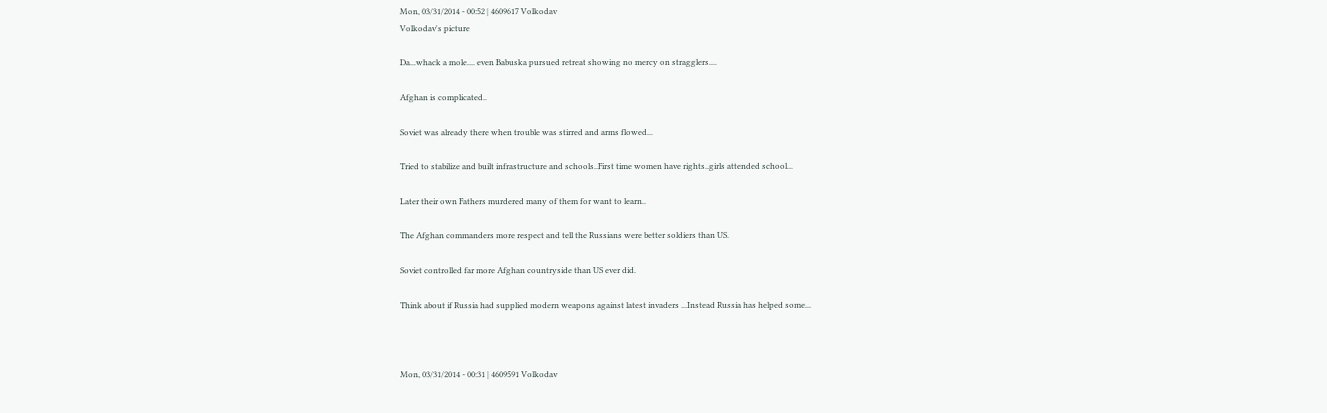Mon, 03/31/2014 - 00:52 | 4609617 Volkodav
Volkodav's picture

Da...whack a mole.... even Babuska pursued retreat showing no mercy on stragglers....

Afghan is complicated..

Soviet was already there when trouble was stirred and arms flowed...

Tried to stabilize and built infrastructure and schools..First time women have rights..girls attended school...

Later their own Fathers murdered many of them for want to learn..

The Afghan commanders more respect and tell the Russians were better soldiers than US.

Soviet controlled far more Afghan countryside than US ever did.

Think about if Russia had supplied modern weapons against latest invaders ...Instead Russia has helped some...



Mon, 03/31/2014 - 00:31 | 4609591 Volkodav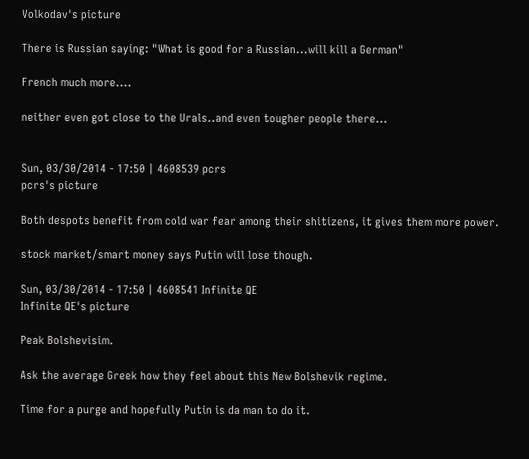Volkodav's picture

There is Russian saying: "What is good for a Russian...will kill a German"

French much more....

neither even got close to the Urals..and even tougher people there...


Sun, 03/30/2014 - 17:50 | 4608539 pcrs
pcrs's picture

Both despots benefit from cold war fear among their shitizens, it gives them more power.

stock market/smart money says Putin will lose though.

Sun, 03/30/2014 - 17:50 | 4608541 Infinite QE
Infinite QE's picture

Peak Bolshevisim.

Ask the average Greek how they feel about this New Bolshevik regime.

Time for a purge and hopefully Putin is da man to do it.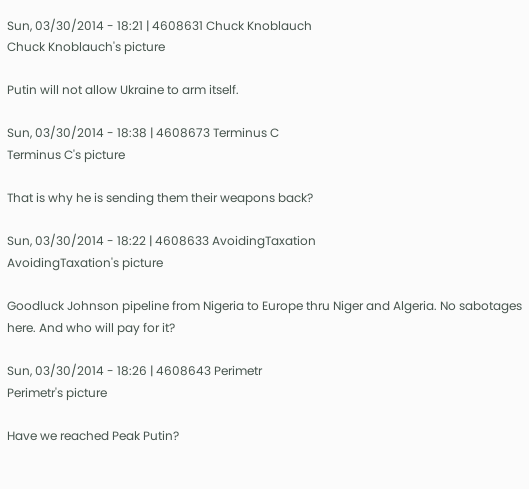Sun, 03/30/2014 - 18:21 | 4608631 Chuck Knoblauch
Chuck Knoblauch's picture

Putin will not allow Ukraine to arm itself.

Sun, 03/30/2014 - 18:38 | 4608673 Terminus C
Terminus C's picture

That is why he is sending them their weapons back?

Sun, 03/30/2014 - 18:22 | 4608633 AvoidingTaxation
AvoidingTaxation's picture

Goodluck Johnson pipeline from Nigeria to Europe thru Niger and Algeria. No sabotages here. And who will pay for it?

Sun, 03/30/2014 - 18:26 | 4608643 Perimetr
Perimetr's picture

Have we reached Peak Putin?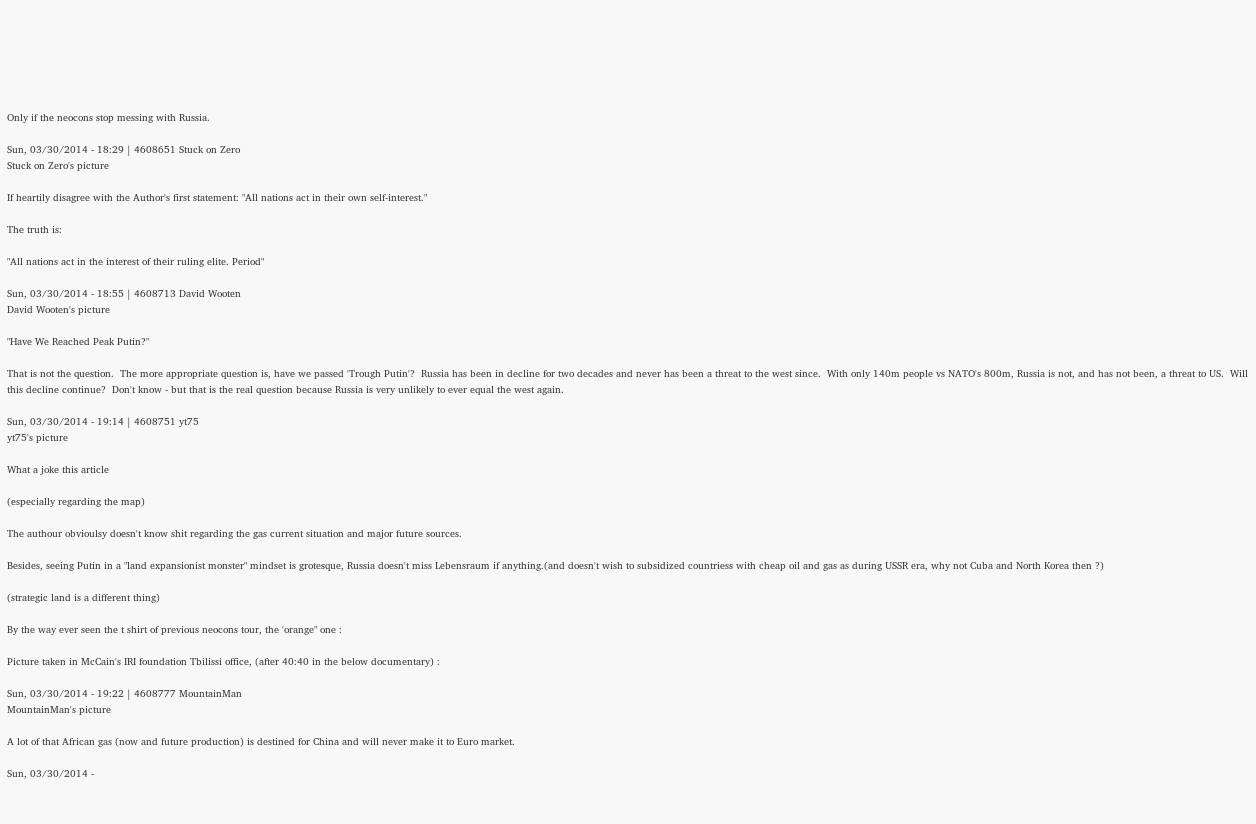Only if the neocons stop messing with Russia.

Sun, 03/30/2014 - 18:29 | 4608651 Stuck on Zero
Stuck on Zero's picture

If heartily disagree with the Author's first statement: "All nations act in their own self-interest."

The truth is:

"All nations act in the interest of their ruling elite. Period"

Sun, 03/30/2014 - 18:55 | 4608713 David Wooten
David Wooten's picture

"Have We Reached Peak Putin?"

That is not the question.  The more appropriate question is, have we passed 'Trough Putin'?  Russia has been in decline for two decades and never has been a threat to the west since.  With only 140m people vs NATO's 800m, Russia is not, and has not been, a threat to US.  Will this decline continue?  Don't know - but that is the real question because Russia is very unlikely to ever equal the west again.

Sun, 03/30/2014 - 19:14 | 4608751 yt75
yt75's picture

What a joke this article

(especially regarding the map)

The authour obvioulsy doesn't know shit regarding the gas current situation and major future sources.

Besides, seeing Putin in a "land expansionist monster" mindset is grotesque, Russia doesn't miss Lebensraum if anything.(and doesn't wish to subsidized countriess with cheap oil and gas as during USSR era, why not Cuba and North Korea then ?)

(strategic land is a different thing)

By the way ever seen the t shirt of previous neocons tour, the 'orange" one :

Picture taken in McCain's IRI foundation Tbilissi office, (after 40:40 in the below documentary) :

Sun, 03/30/2014 - 19:22 | 4608777 MountainMan
MountainMan's picture

A lot of that African gas (now and future production) is destined for China and will never make it to Euro market.

Sun, 03/30/2014 -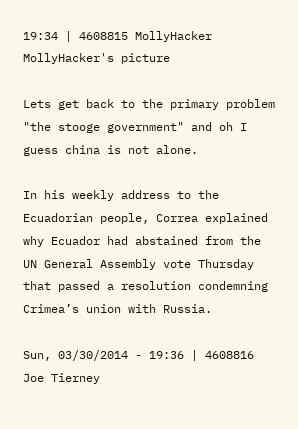19:34 | 4608815 MollyHacker
MollyHacker's picture

Lets get back to the primary problem "the stooge government" and oh I guess china is not alone.

In his weekly address to the Ecuadorian people, Correa explained why Ecuador had abstained from the UN General Assembly vote Thursday that passed a resolution condemning Crimea’s union with Russia.

Sun, 03/30/2014 - 19:36 | 4608816 Joe Tierney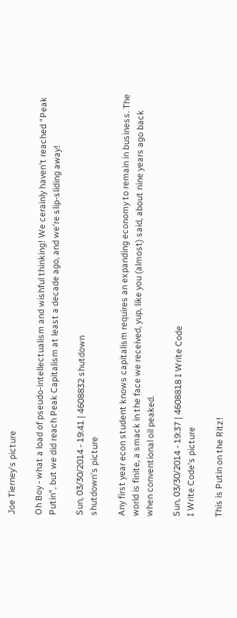Joe Tierney's picture

Oh Boy - what a load of pseudo-intellectualism and wishful thinking! We cerainly haven't reached "Peak Putin", but we did reach Peak Capitalism at least a decade ago, and we're slip-sliding away!

Sun, 03/30/2014 - 19:41 | 4608832 shutdown
shutdown's picture

Any first year econ student knows capitalism requires an expanding economy to remain in business. The world is finite, a smack in the face we received, yup, like you (almost) said, about nine years ago back when conventional oil peaked.

Sun, 03/30/2014 - 19:37 | 4608818 I Write Code
I Write Code's picture

This is Putin on the Ritz!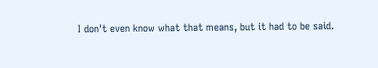I don't even know what that means, but it had to be said.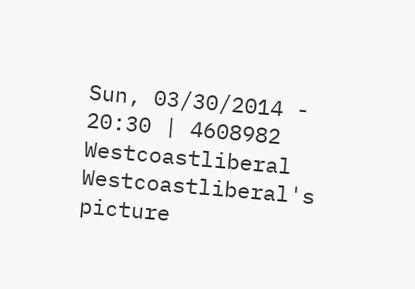Sun, 03/30/2014 - 20:30 | 4608982 Westcoastliberal
Westcoastliberal's picture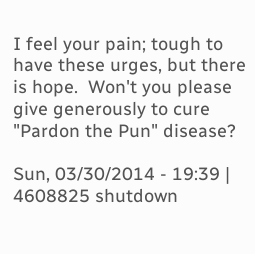I feel your pain; tough to have these urges, but there is hope.  Won't you please give generously to cure "Pardon the Pun" disease?

Sun, 03/30/2014 - 19:39 | 4608825 shutdown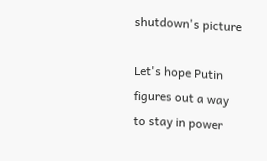shutdown's picture

Let's hope Putin figures out a way to stay in power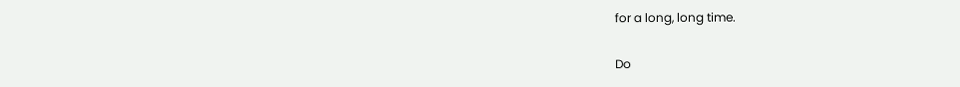for a long, long time.

Do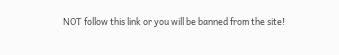NOT follow this link or you will be banned from the site!